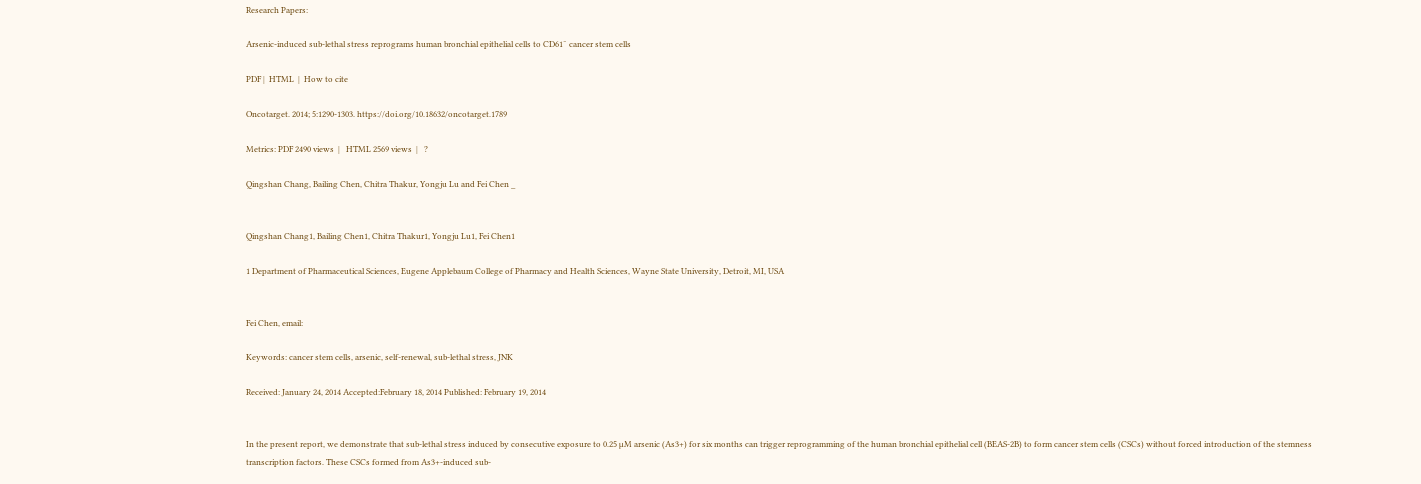Research Papers:

Arsenic-induced sub-lethal stress reprograms human bronchial epithelial cells to CD61¯ cancer stem cells

PDF |  HTML  |  How to cite

Oncotarget. 2014; 5:1290-1303. https://doi.org/10.18632/oncotarget.1789

Metrics: PDF 2490 views  |   HTML 2569 views  |   ?

Qingshan Chang, Bailing Chen, Chitra Thakur, Yongju Lu and Fei Chen _


Qingshan Chang1, Bailing Chen1, Chitra Thakur1, Yongju Lu1, Fei Chen1

1 Department of Pharmaceutical Sciences, Eugene Applebaum College of Pharmacy and Health Sciences, Wayne State University, Detroit, MI, USA


Fei Chen, email:

Keywords: cancer stem cells, arsenic, self-renewal, sub-lethal stress, JNK

Received: January 24, 2014 Accepted:February 18, 2014 Published: February 19, 2014


In the present report, we demonstrate that sub-lethal stress induced by consecutive exposure to 0.25 µM arsenic (As3+) for six months can trigger reprogramming of the human bronchial epithelial cell (BEAS-2B) to form cancer stem cells (CSCs) without forced introduction of the stemness transcription factors. These CSCs formed from As3+-induced sub-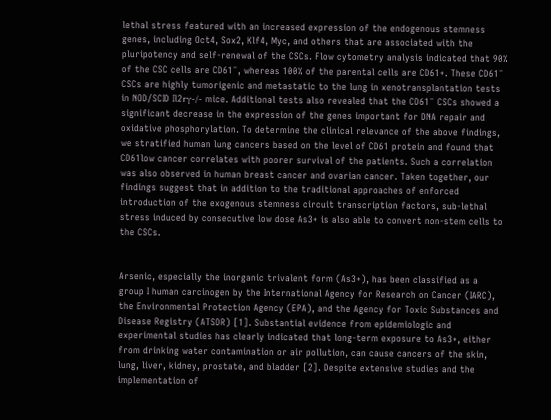lethal stress featured with an increased expression of the endogenous stemness genes, including Oct4, Sox2, Klf4, Myc, and others that are associated with the pluripotency and self-renewal of the CSCs. Flow cytometry analysis indicated that 90% of the CSC cells are CD61¯, whereas 100% of the parental cells are CD61+. These CD61¯ CSCs are highly tumorigenic and metastatic to the lung in xenotransplantation tests in NOD/SCID Il2rγ-/- mice. Additional tests also revealed that the CD61¯ CSCs showed a significant decrease in the expression of the genes important for DNA repair and oxidative phosphorylation. To determine the clinical relevance of the above findings, we stratified human lung cancers based on the level of CD61 protein and found that CD61low cancer correlates with poorer survival of the patients. Such a correlation was also observed in human breast cancer and ovarian cancer. Taken together, our findings suggest that in addition to the traditional approaches of enforced introduction of the exogenous stemness circuit transcription factors, sub-lethal stress induced by consecutive low dose As3+ is also able to convert non-stem cells to the CSCs.


Arsenic, especially the inorganic trivalent form (As3+), has been classified as a group I human carcinogen by the International Agency for Research on Cancer (IARC), the Environmental Protection Agency (EPA), and the Agency for Toxic Substances and Disease Registry (ATSDR) [1]. Substantial evidence from epidemiologic and experimental studies has clearly indicated that long-term exposure to As3+, either from drinking water contamination or air pollution, can cause cancers of the skin, lung, liver, kidney, prostate, and bladder [2]. Despite extensive studies and the implementation of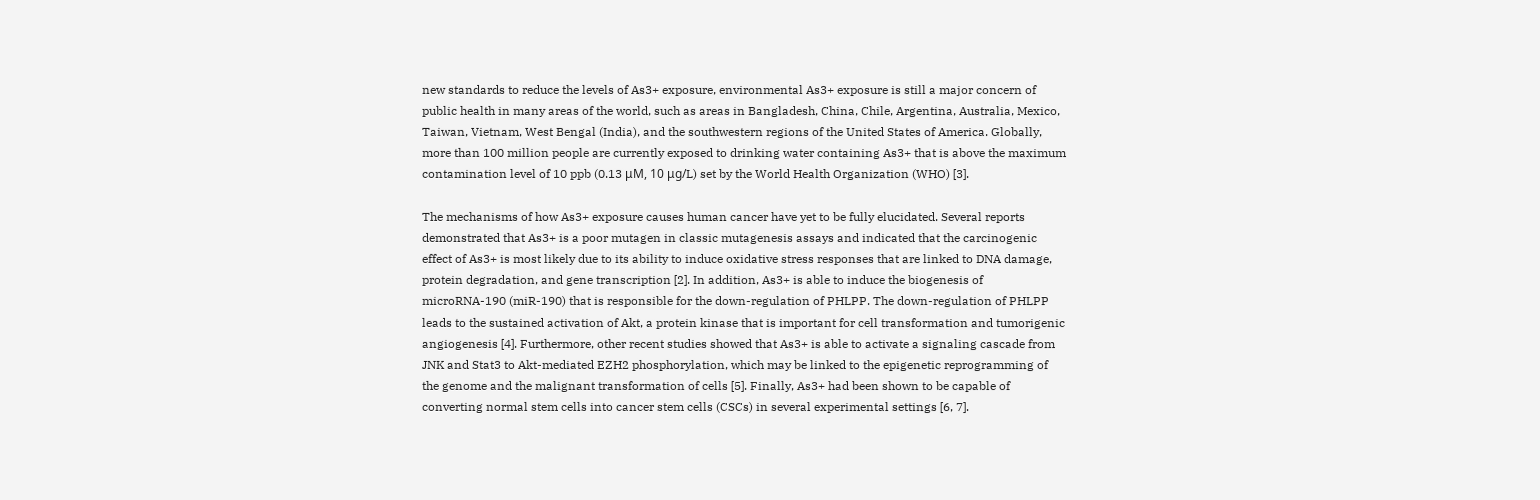new standards to reduce the levels of As3+ exposure, environmental As3+ exposure is still a major concern of public health in many areas of the world, such as areas in Bangladesh, China, Chile, Argentina, Australia, Mexico, Taiwan, Vietnam, West Bengal (India), and the southwestern regions of the United States of America. Globally, more than 100 million people are currently exposed to drinking water containing As3+ that is above the maximum contamination level of 10 ppb (0.13 μM, 10 μg/L) set by the World Health Organization (WHO) [3].

The mechanisms of how As3+ exposure causes human cancer have yet to be fully elucidated. Several reports demonstrated that As3+ is a poor mutagen in classic mutagenesis assays and indicated that the carcinogenic effect of As3+ is most likely due to its ability to induce oxidative stress responses that are linked to DNA damage, protein degradation, and gene transcription [2]. In addition, As3+ is able to induce the biogenesis of microRNA-190 (miR-190) that is responsible for the down-regulation of PHLPP. The down-regulation of PHLPP leads to the sustained activation of Akt, a protein kinase that is important for cell transformation and tumorigenic angiogenesis [4]. Furthermore, other recent studies showed that As3+ is able to activate a signaling cascade from JNK and Stat3 to Akt-mediated EZH2 phosphorylation, which may be linked to the epigenetic reprogramming of the genome and the malignant transformation of cells [5]. Finally, As3+ had been shown to be capable of converting normal stem cells into cancer stem cells (CSCs) in several experimental settings [6, 7].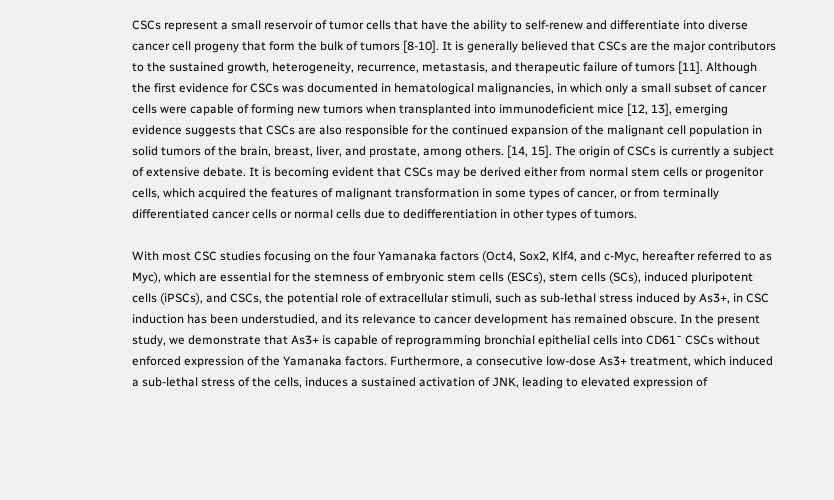CSCs represent a small reservoir of tumor cells that have the ability to self-renew and differentiate into diverse cancer cell progeny that form the bulk of tumors [8-10]. It is generally believed that CSCs are the major contributors to the sustained growth, heterogeneity, recurrence, metastasis, and therapeutic failure of tumors [11]. Although the first evidence for CSCs was documented in hematological malignancies, in which only a small subset of cancer cells were capable of forming new tumors when transplanted into immunodeficient mice [12, 13], emerging evidence suggests that CSCs are also responsible for the continued expansion of the malignant cell population in solid tumors of the brain, breast, liver, and prostate, among others. [14, 15]. The origin of CSCs is currently a subject of extensive debate. It is becoming evident that CSCs may be derived either from normal stem cells or progenitor cells, which acquired the features of malignant transformation in some types of cancer, or from terminally differentiated cancer cells or normal cells due to dedifferentiation in other types of tumors.

With most CSC studies focusing on the four Yamanaka factors (Oct4, Sox2, Klf4, and c-Myc, hereafter referred to as Myc), which are essential for the stemness of embryonic stem cells (ESCs), stem cells (SCs), induced pluripotent cells (iPSCs), and CSCs, the potential role of extracellular stimuli, such as sub-lethal stress induced by As3+, in CSC induction has been understudied, and its relevance to cancer development has remained obscure. In the present study, we demonstrate that As3+ is capable of reprogramming bronchial epithelial cells into CD61¯ CSCs without enforced expression of the Yamanaka factors. Furthermore, a consecutive low-dose As3+ treatment, which induced a sub-lethal stress of the cells, induces a sustained activation of JNK, leading to elevated expression of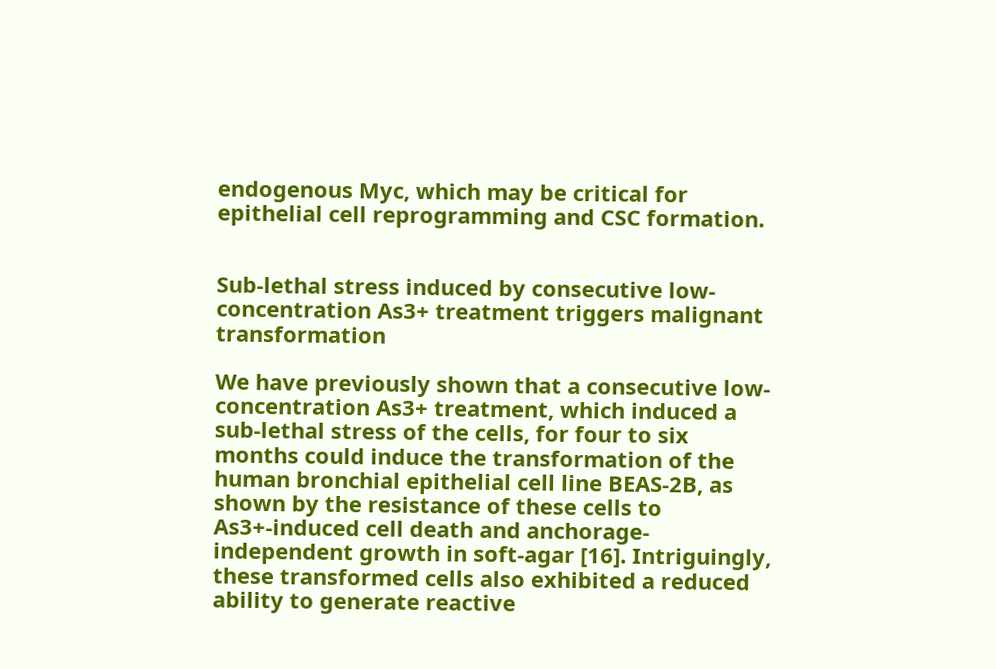endogenous Myc, which may be critical for epithelial cell reprogramming and CSC formation.


Sub-lethal stress induced by consecutive low-concentration As3+ treatment triggers malignant transformation

We have previously shown that a consecutive low-concentration As3+ treatment, which induced a sub-lethal stress of the cells, for four to six months could induce the transformation of the human bronchial epithelial cell line BEAS-2B, as shown by the resistance of these cells to As3+-induced cell death and anchorage-independent growth in soft-agar [16]. Intriguingly, these transformed cells also exhibited a reduced ability to generate reactive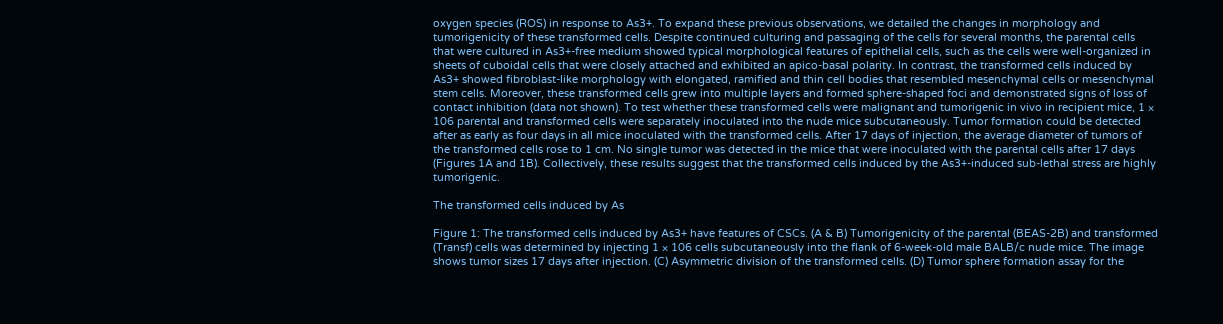oxygen species (ROS) in response to As3+. To expand these previous observations, we detailed the changes in morphology and tumorigenicity of these transformed cells. Despite continued culturing and passaging of the cells for several months, the parental cells that were cultured in As3+-free medium showed typical morphological features of epithelial cells, such as the cells were well-organized in sheets of cuboidal cells that were closely attached and exhibited an apico-basal polarity. In contrast, the transformed cells induced by As3+ showed fibroblast-like morphology with elongated, ramified and thin cell bodies that resembled mesenchymal cells or mesenchymal stem cells. Moreover, these transformed cells grew into multiple layers and formed sphere-shaped foci and demonstrated signs of loss of contact inhibition (data not shown). To test whether these transformed cells were malignant and tumorigenic in vivo in recipient mice, 1 × 106 parental and transformed cells were separately inoculated into the nude mice subcutaneously. Tumor formation could be detected after as early as four days in all mice inoculated with the transformed cells. After 17 days of injection, the average diameter of tumors of the transformed cells rose to 1 cm. No single tumor was detected in the mice that were inoculated with the parental cells after 17 days (Figures 1A and 1B). Collectively, these results suggest that the transformed cells induced by the As3+-induced sub-lethal stress are highly tumorigenic.

The transformed cells induced by As

Figure 1: The transformed cells induced by As3+ have features of CSCs. (A & B) Tumorigenicity of the parental (BEAS-2B) and transformed (Transf) cells was determined by injecting 1 × 106 cells subcutaneously into the flank of 6-week-old male BALB/c nude mice. The image shows tumor sizes 17 days after injection. (C) Asymmetric division of the transformed cells. (D) Tumor sphere formation assay for the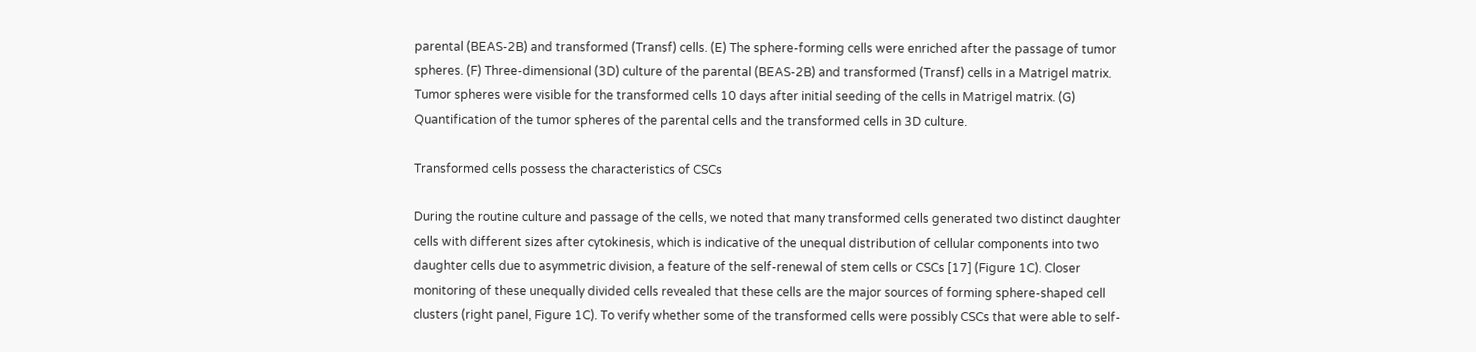parental (BEAS-2B) and transformed (Transf) cells. (E) The sphere-forming cells were enriched after the passage of tumor spheres. (F) Three-dimensional (3D) culture of the parental (BEAS-2B) and transformed (Transf) cells in a Matrigel matrix. Tumor spheres were visible for the transformed cells 10 days after initial seeding of the cells in Matrigel matrix. (G) Quantification of the tumor spheres of the parental cells and the transformed cells in 3D culture.

Transformed cells possess the characteristics of CSCs

During the routine culture and passage of the cells, we noted that many transformed cells generated two distinct daughter cells with different sizes after cytokinesis, which is indicative of the unequal distribution of cellular components into two daughter cells due to asymmetric division, a feature of the self-renewal of stem cells or CSCs [17] (Figure 1C). Closer monitoring of these unequally divided cells revealed that these cells are the major sources of forming sphere-shaped cell clusters (right panel, Figure 1C). To verify whether some of the transformed cells were possibly CSCs that were able to self-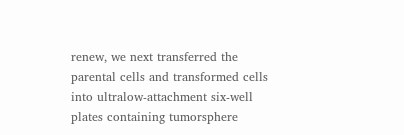renew, we next transferred the parental cells and transformed cells into ultralow-attachment six-well plates containing tumorsphere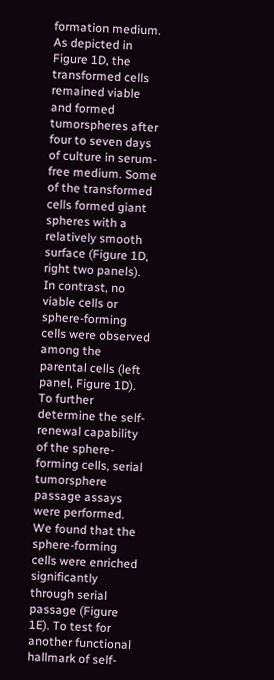formation medium. As depicted in Figure 1D, the transformed cells remained viable and formed tumorspheres after four to seven days of culture in serum-free medium. Some of the transformed cells formed giant spheres with a relatively smooth surface (Figure 1D, right two panels). In contrast, no viable cells or sphere-forming cells were observed among the parental cells (left panel, Figure 1D). To further determine the self-renewal capability of the sphere-forming cells, serial tumorsphere passage assays were performed. We found that the sphere-forming cells were enriched significantly through serial passage (Figure 1E). To test for another functional hallmark of self-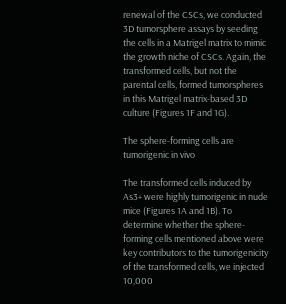renewal of the CSCs, we conducted 3D tumorsphere assays by seeding the cells in a Matrigel matrix to mimic the growth niche of CSCs. Again, the transformed cells, but not the parental cells, formed tumorspheres in this Matrigel matrix-based 3D culture (Figures 1F and 1G).

The sphere-forming cells are tumorigenic in vivo

The transformed cells induced by As3+ were highly tumorigenic in nude mice (Figures 1A and 1B). To determine whether the sphere-forming cells mentioned above were key contributors to the tumorigenicity of the transformed cells, we injected 10,000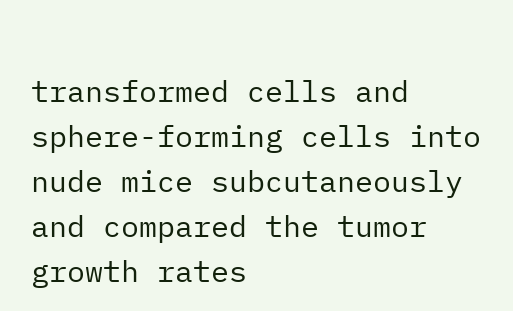transformed cells and sphere-forming cells into nude mice subcutaneously and compared the tumor growth rates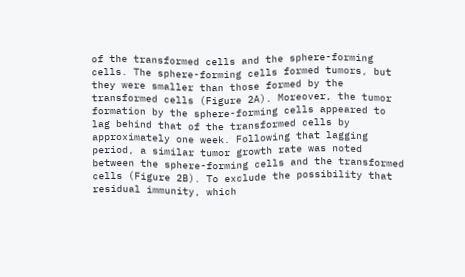of the transformed cells and the sphere-forming cells. The sphere-forming cells formed tumors, but they were smaller than those formed by the transformed cells (Figure 2A). Moreover, the tumor formation by the sphere-forming cells appeared to lag behind that of the transformed cells by approximately one week. Following that lagging period, a similar tumor growth rate was noted between the sphere-forming cells and the transformed cells (Figure 2B). To exclude the possibility that residual immunity, which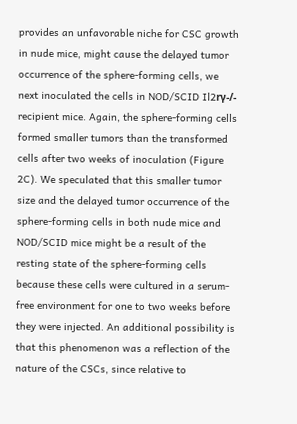provides an unfavorable niche for CSC growth in nude mice, might cause the delayed tumor occurrence of the sphere-forming cells, we next inoculated the cells in NOD/SCID Il2rγ-/- recipient mice. Again, the sphere-forming cells formed smaller tumors than the transformed cells after two weeks of inoculation (Figure 2C). We speculated that this smaller tumor size and the delayed tumor occurrence of the sphere-forming cells in both nude mice and NOD/SCID mice might be a result of the resting state of the sphere-forming cells because these cells were cultured in a serum-free environment for one to two weeks before they were injected. An additional possibility is that this phenomenon was a reflection of the nature of the CSCs, since relative to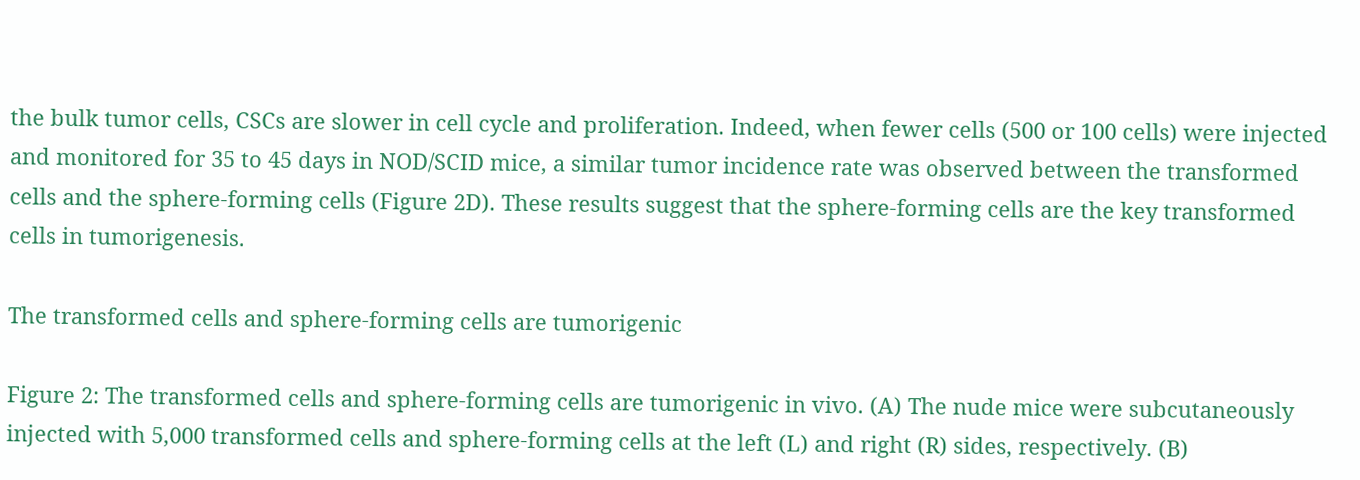the bulk tumor cells, CSCs are slower in cell cycle and proliferation. Indeed, when fewer cells (500 or 100 cells) were injected and monitored for 35 to 45 days in NOD/SCID mice, a similar tumor incidence rate was observed between the transformed cells and the sphere-forming cells (Figure 2D). These results suggest that the sphere-forming cells are the key transformed cells in tumorigenesis.

The transformed cells and sphere-forming cells are tumorigenic

Figure 2: The transformed cells and sphere-forming cells are tumorigenic in vivo. (A) The nude mice were subcutaneously injected with 5,000 transformed cells and sphere-forming cells at the left (L) and right (R) sides, respectively. (B)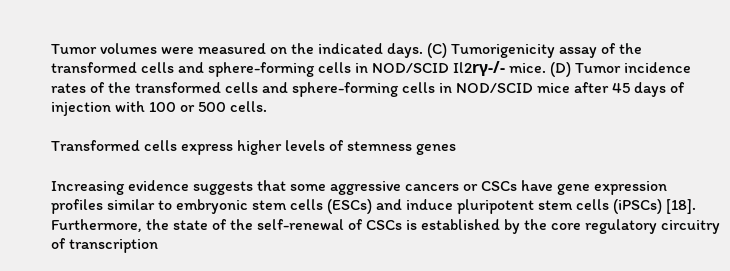Tumor volumes were measured on the indicated days. (C) Tumorigenicity assay of the transformed cells and sphere-forming cells in NOD/SCID Il2rγ-/- mice. (D) Tumor incidence rates of the transformed cells and sphere-forming cells in NOD/SCID mice after 45 days of injection with 100 or 500 cells.

Transformed cells express higher levels of stemness genes

Increasing evidence suggests that some aggressive cancers or CSCs have gene expression profiles similar to embryonic stem cells (ESCs) and induce pluripotent stem cells (iPSCs) [18]. Furthermore, the state of the self-renewal of CSCs is established by the core regulatory circuitry of transcription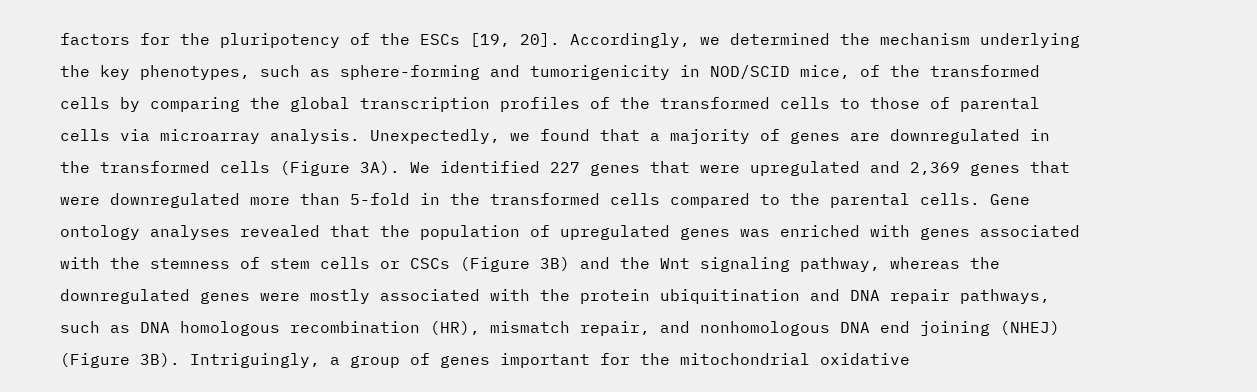factors for the pluripotency of the ESCs [19, 20]. Accordingly, we determined the mechanism underlying the key phenotypes, such as sphere-forming and tumorigenicity in NOD/SCID mice, of the transformed cells by comparing the global transcription profiles of the transformed cells to those of parental cells via microarray analysis. Unexpectedly, we found that a majority of genes are downregulated in the transformed cells (Figure 3A). We identified 227 genes that were upregulated and 2,369 genes that were downregulated more than 5-fold in the transformed cells compared to the parental cells. Gene ontology analyses revealed that the population of upregulated genes was enriched with genes associated with the stemness of stem cells or CSCs (Figure 3B) and the Wnt signaling pathway, whereas the downregulated genes were mostly associated with the protein ubiquitination and DNA repair pathways, such as DNA homologous recombination (HR), mismatch repair, and nonhomologous DNA end joining (NHEJ) (Figure 3B). Intriguingly, a group of genes important for the mitochondrial oxidative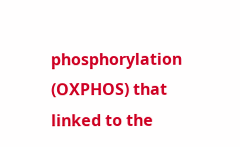phosphorylation (OXPHOS) that linked to the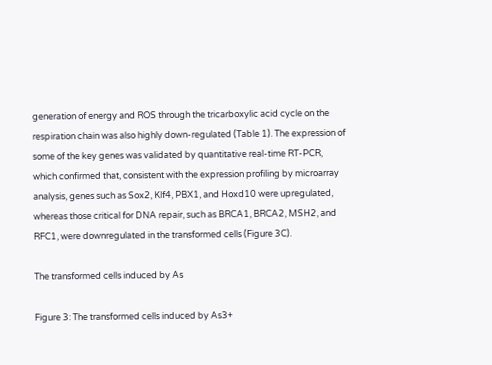generation of energy and ROS through the tricarboxylic acid cycle on the respiration chain was also highly down-regulated (Table 1). The expression of some of the key genes was validated by quantitative real-time RT-PCR, which confirmed that, consistent with the expression profiling by microarray analysis, genes such as Sox2, Klf4, PBX1, and Hoxd10 were upregulated, whereas those critical for DNA repair, such as BRCA1, BRCA2, MSH2, and RFC1, were downregulated in the transformed cells (Figure 3C).

The transformed cells induced by As

Figure 3: The transformed cells induced by As3+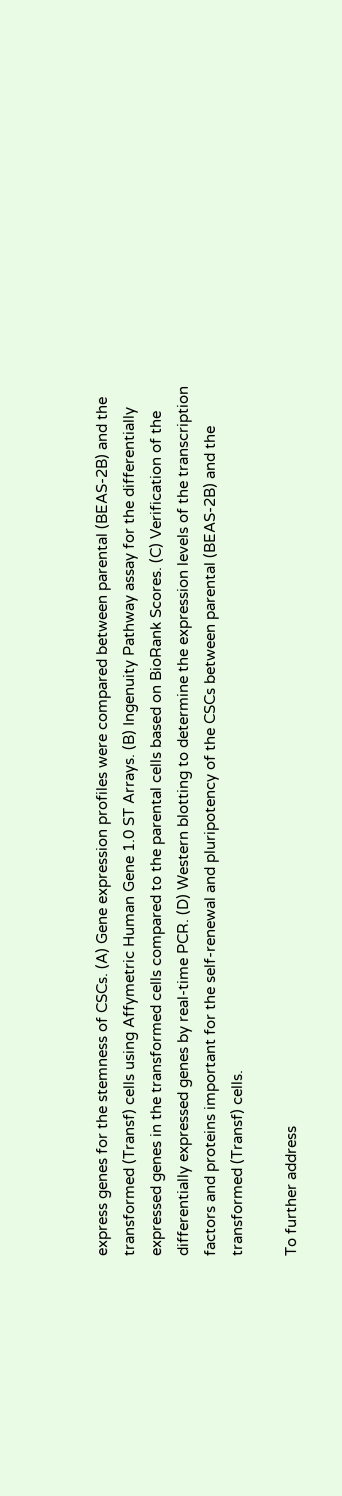express genes for the stemness of CSCs. (A) Gene expression profiles were compared between parental (BEAS-2B) and the transformed (Transf) cells using Affymetric Human Gene 1.0 ST Arrays. (B) Ingenuity Pathway assay for the differentially expressed genes in the transformed cells compared to the parental cells based on BioRank Scores. (C) Verification of the differentially expressed genes by real-time PCR. (D) Western blotting to determine the expression levels of the transcription factors and proteins important for the self-renewal and pluripotency of the CSCs between parental (BEAS-2B) and the transformed (Transf) cells.

To further address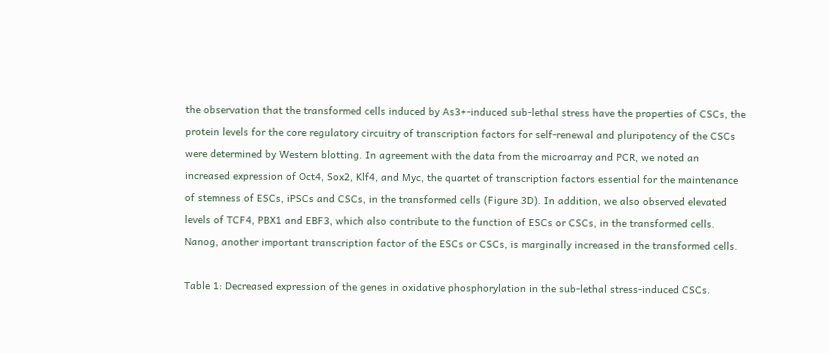the observation that the transformed cells induced by As3+-induced sub-lethal stress have the properties of CSCs, the protein levels for the core regulatory circuitry of transcription factors for self-renewal and pluripotency of the CSCs were determined by Western blotting. In agreement with the data from the microarray and PCR, we noted an increased expression of Oct4, Sox2, Klf4, and Myc, the quartet of transcription factors essential for the maintenance of stemness of ESCs, iPSCs and CSCs, in the transformed cells (Figure 3D). In addition, we also observed elevated levels of TCF4, PBX1 and EBF3, which also contribute to the function of ESCs or CSCs, in the transformed cells. Nanog, another important transcription factor of the ESCs or CSCs, is marginally increased in the transformed cells.

Table 1: Decreased expression of the genes in oxidative phosphorylation in the sub-lethal stress-induced CSCs.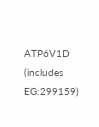ATP6V1D (includes EG:299159)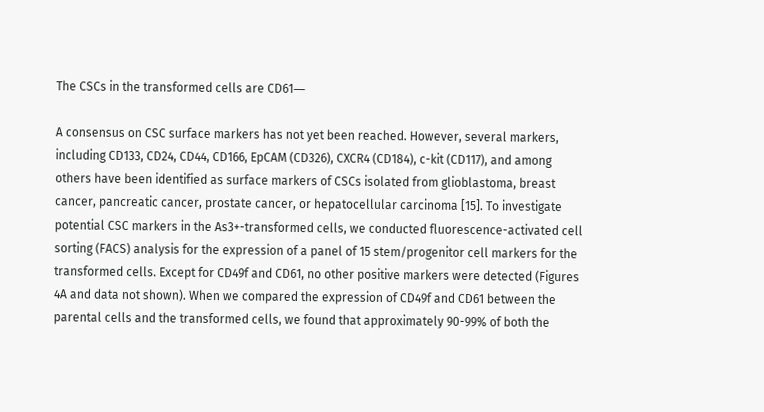The CSCs in the transformed cells are CD61―

A consensus on CSC surface markers has not yet been reached. However, several markers, including CD133, CD24, CD44, CD166, EpCAM (CD326), CXCR4 (CD184), c-kit (CD117), and among others have been identified as surface markers of CSCs isolated from glioblastoma, breast cancer, pancreatic cancer, prostate cancer, or hepatocellular carcinoma [15]. To investigate potential CSC markers in the As3+-transformed cells, we conducted fluorescence-activated cell sorting (FACS) analysis for the expression of a panel of 15 stem/progenitor cell markers for the transformed cells. Except for CD49f and CD61, no other positive markers were detected (Figures 4A and data not shown). When we compared the expression of CD49f and CD61 between the parental cells and the transformed cells, we found that approximately 90-99% of both the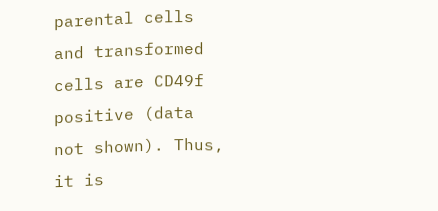parental cells and transformed cells are CD49f positive (data not shown). Thus, it is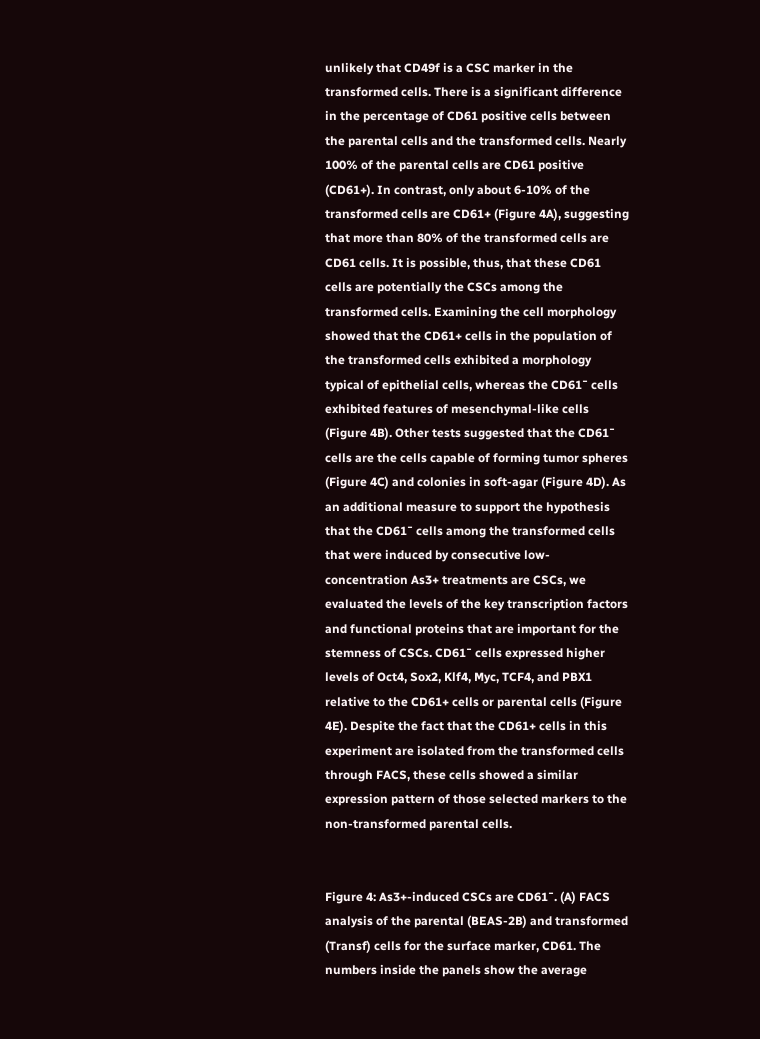unlikely that CD49f is a CSC marker in the transformed cells. There is a significant difference in the percentage of CD61 positive cells between the parental cells and the transformed cells. Nearly 100% of the parental cells are CD61 positive (CD61+). In contrast, only about 6-10% of the transformed cells are CD61+ (Figure 4A), suggesting that more than 80% of the transformed cells are CD61 cells. It is possible, thus, that these CD61 cells are potentially the CSCs among the transformed cells. Examining the cell morphology showed that the CD61+ cells in the population of the transformed cells exhibited a morphology typical of epithelial cells, whereas the CD61¯ cells exhibited features of mesenchymal-like cells (Figure 4B). Other tests suggested that the CD61¯ cells are the cells capable of forming tumor spheres (Figure 4C) and colonies in soft-agar (Figure 4D). As an additional measure to support the hypothesis that the CD61¯ cells among the transformed cells that were induced by consecutive low-concentration As3+ treatments are CSCs, we evaluated the levels of the key transcription factors and functional proteins that are important for the stemness of CSCs. CD61¯ cells expressed higher levels of Oct4, Sox2, Klf4, Myc, TCF4, and PBX1 relative to the CD61+ cells or parental cells (Figure 4E). Despite the fact that the CD61+ cells in this experiment are isolated from the transformed cells through FACS, these cells showed a similar expression pattern of those selected markers to the non-transformed parental cells.


Figure 4: As3+-induced CSCs are CD61¯. (A) FACS analysis of the parental (BEAS-2B) and transformed (Transf) cells for the surface marker, CD61. The numbers inside the panels show the average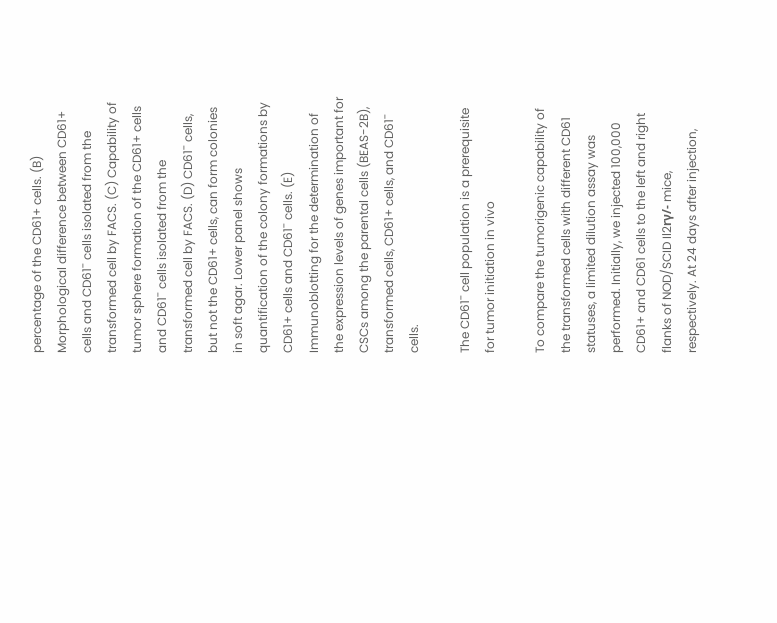percentage of the CD61+ cells. (B) Morphological difference between CD61+ cells and CD61¯ cells isolated from the transformed cell by FACS. (C) Capability of tumor sphere formation of the CD61+ cells and CD61¯ cells isolated from the transformed cell by FACS. (D) CD61¯ cells, but not the CD61+ cells, can form colonies in soft agar. Lower panel shows quantification of the colony formations by CD61+ cells and CD61¯ cells. (E) Immunoblotting for the determination of the expression levels of genes important for CSCs among the parental cells (BEAS-2B), transformed cells, CD61+ cells, and CD61¯ cells.

The CD61¯ cell population is a prerequisite for tumor initiation in vivo

To compare the tumorigenic capability of the transformed cells with different CD61 statuses, a limited dilution assay was performed. Initially, we injected 100,000 CD61+ and CD61 cells to the left and right flanks of NOD/SCID Il2rγ/- mice, respectively. At 24 days after injection,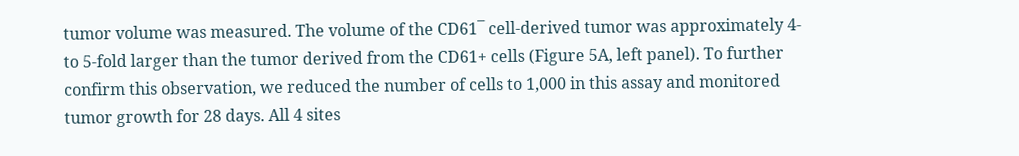tumor volume was measured. The volume of the CD61¯ cell-derived tumor was approximately 4- to 5-fold larger than the tumor derived from the CD61+ cells (Figure 5A, left panel). To further confirm this observation, we reduced the number of cells to 1,000 in this assay and monitored tumor growth for 28 days. All 4 sites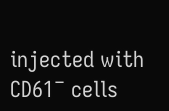injected with CD61¯ cells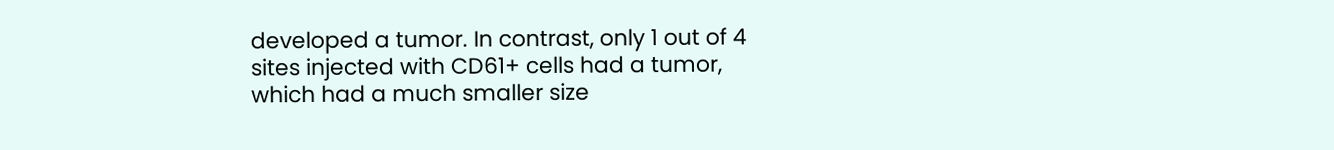developed a tumor. In contrast, only 1 out of 4 sites injected with CD61+ cells had a tumor, which had a much smaller size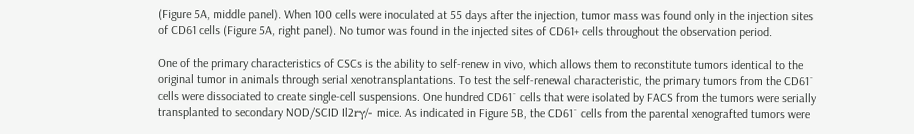(Figure 5A, middle panel). When 100 cells were inoculated at 55 days after the injection, tumor mass was found only in the injection sites of CD61 cells (Figure 5A, right panel). No tumor was found in the injected sites of CD61+ cells throughout the observation period.

One of the primary characteristics of CSCs is the ability to self-renew in vivo, which allows them to reconstitute tumors identical to the original tumor in animals through serial xenotransplantations. To test the self-renewal characteristic, the primary tumors from the CD61¯ cells were dissociated to create single-cell suspensions. One hundred CD61¯ cells that were isolated by FACS from the tumors were serially transplanted to secondary NOD/SCID Il2rγ/- mice. As indicated in Figure 5B, the CD61¯ cells from the parental xenografted tumors were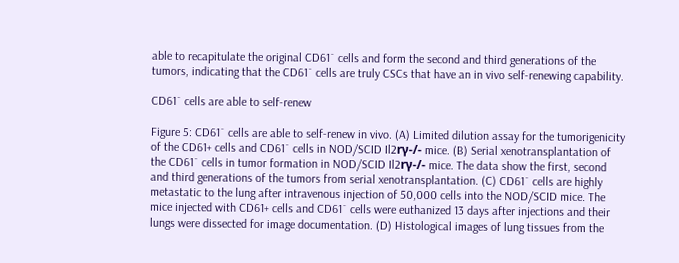able to recapitulate the original CD61¯ cells and form the second and third generations of the tumors, indicating that the CD61¯ cells are truly CSCs that have an in vivo self-renewing capability.

CD61¯ cells are able to self-renew

Figure 5: CD61¯ cells are able to self-renew in vivo. (A) Limited dilution assay for the tumorigenicity of the CD61+ cells and CD61¯ cells in NOD/SCID Il2rγ-/- mice. (B) Serial xenotransplantation of the CD61¯ cells in tumor formation in NOD/SCID Il2rγ-/- mice. The data show the first, second and third generations of the tumors from serial xenotransplantation. (C) CD61¯ cells are highly metastatic to the lung after intravenous injection of 50,000 cells into the NOD/SCID mice. The mice injected with CD61+ cells and CD61¯ cells were euthanized 13 days after injections and their lungs were dissected for image documentation. (D) Histological images of lung tissues from the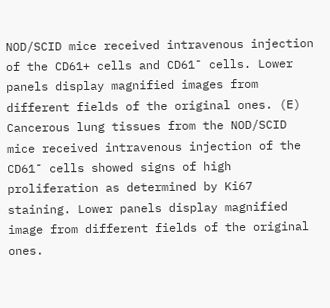NOD/SCID mice received intravenous injection of the CD61+ cells and CD61¯ cells. Lower panels display magnified images from different fields of the original ones. (E) Cancerous lung tissues from the NOD/SCID mice received intravenous injection of the CD61¯ cells showed signs of high proliferation as determined by Ki67 staining. Lower panels display magnified image from different fields of the original ones.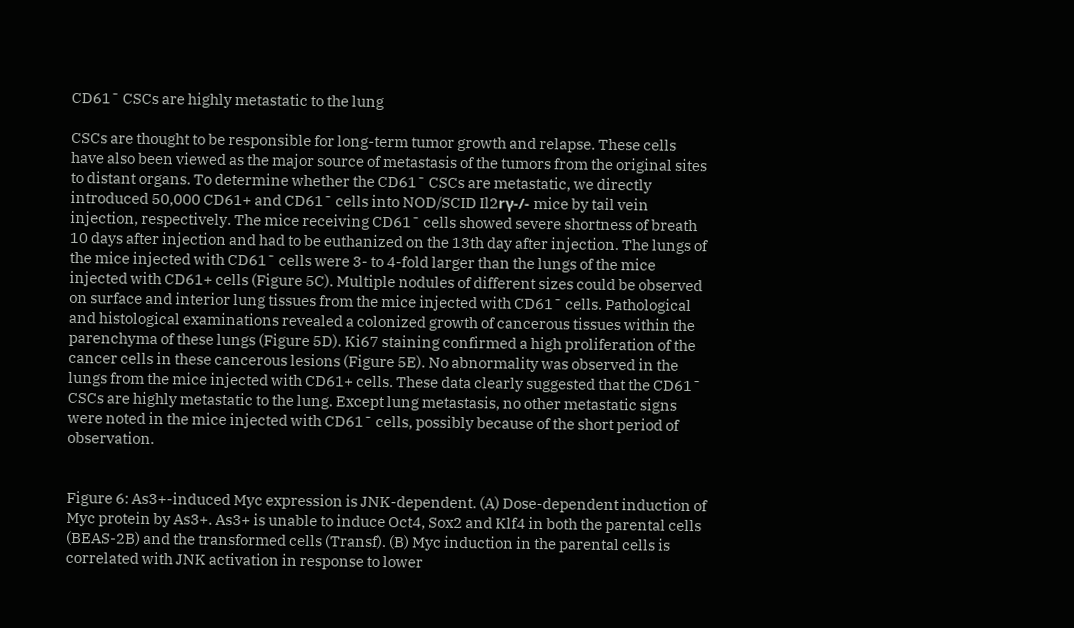CD61¯ CSCs are highly metastatic to the lung

CSCs are thought to be responsible for long-term tumor growth and relapse. These cells have also been viewed as the major source of metastasis of the tumors from the original sites to distant organs. To determine whether the CD61¯ CSCs are metastatic, we directly introduced 50,000 CD61+ and CD61¯ cells into NOD/SCID Il2rγ-/- mice by tail vein injection, respectively. The mice receiving CD61¯ cells showed severe shortness of breath 10 days after injection and had to be euthanized on the 13th day after injection. The lungs of the mice injected with CD61¯ cells were 3- to 4-fold larger than the lungs of the mice injected with CD61+ cells (Figure 5C). Multiple nodules of different sizes could be observed on surface and interior lung tissues from the mice injected with CD61¯ cells. Pathological and histological examinations revealed a colonized growth of cancerous tissues within the parenchyma of these lungs (Figure 5D). Ki67 staining confirmed a high proliferation of the cancer cells in these cancerous lesions (Figure 5E). No abnormality was observed in the lungs from the mice injected with CD61+ cells. These data clearly suggested that the CD61¯ CSCs are highly metastatic to the lung. Except lung metastasis, no other metastatic signs were noted in the mice injected with CD61¯ cells, possibly because of the short period of observation.


Figure 6: As3+-induced Myc expression is JNK-dependent. (A) Dose-dependent induction of Myc protein by As3+. As3+ is unable to induce Oct4, Sox2 and Klf4 in both the parental cells (BEAS-2B) and the transformed cells (Transf). (B) Myc induction in the parental cells is correlated with JNK activation in response to lower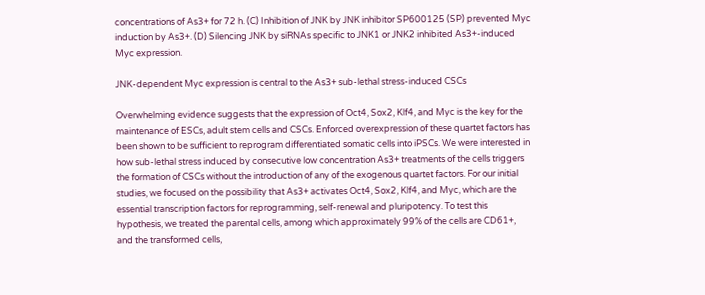concentrations of As3+ for 72 h. (C) Inhibition of JNK by JNK inhibitor SP600125 (SP) prevented Myc induction by As3+. (D) Silencing JNK by siRNAs specific to JNK1 or JNK2 inhibited As3+-induced Myc expression.

JNK-dependent Myc expression is central to the As3+ sub-lethal stress-induced CSCs

Overwhelming evidence suggests that the expression of Oct4, Sox2, Klf4, and Myc is the key for the maintenance of ESCs, adult stem cells and CSCs. Enforced overexpression of these quartet factors has been shown to be sufficient to reprogram differentiated somatic cells into iPSCs. We were interested in how sub-lethal stress induced by consecutive low concentration As3+ treatments of the cells triggers the formation of CSCs without the introduction of any of the exogenous quartet factors. For our initial studies, we focused on the possibility that As3+ activates Oct4, Sox2, Klf4, and Myc, which are the essential transcription factors for reprogramming, self-renewal and pluripotency. To test this hypothesis, we treated the parental cells, among which approximately 99% of the cells are CD61+, and the transformed cells,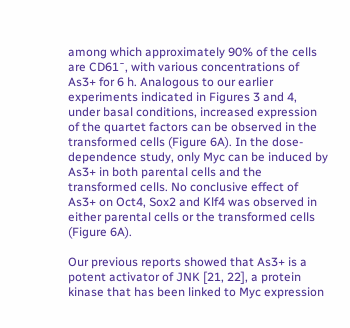among which approximately 90% of the cells are CD61¯, with various concentrations of As3+ for 6 h. Analogous to our earlier experiments indicated in Figures 3 and 4, under basal conditions, increased expression of the quartet factors can be observed in the transformed cells (Figure 6A). In the dose-dependence study, only Myc can be induced by As3+ in both parental cells and the transformed cells. No conclusive effect of As3+ on Oct4, Sox2 and Klf4 was observed in either parental cells or the transformed cells (Figure 6A).

Our previous reports showed that As3+ is a potent activator of JNK [21, 22], a protein kinase that has been linked to Myc expression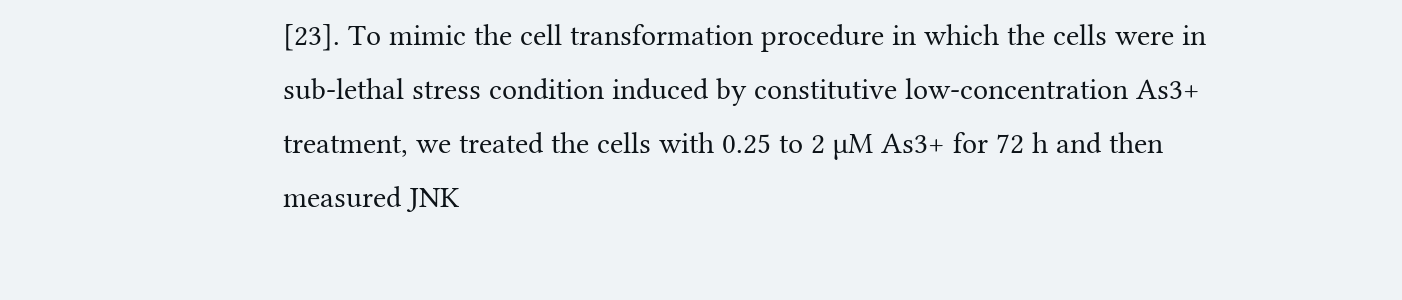[23]. To mimic the cell transformation procedure in which the cells were in sub-lethal stress condition induced by constitutive low-concentration As3+ treatment, we treated the cells with 0.25 to 2 µM As3+ for 72 h and then measured JNK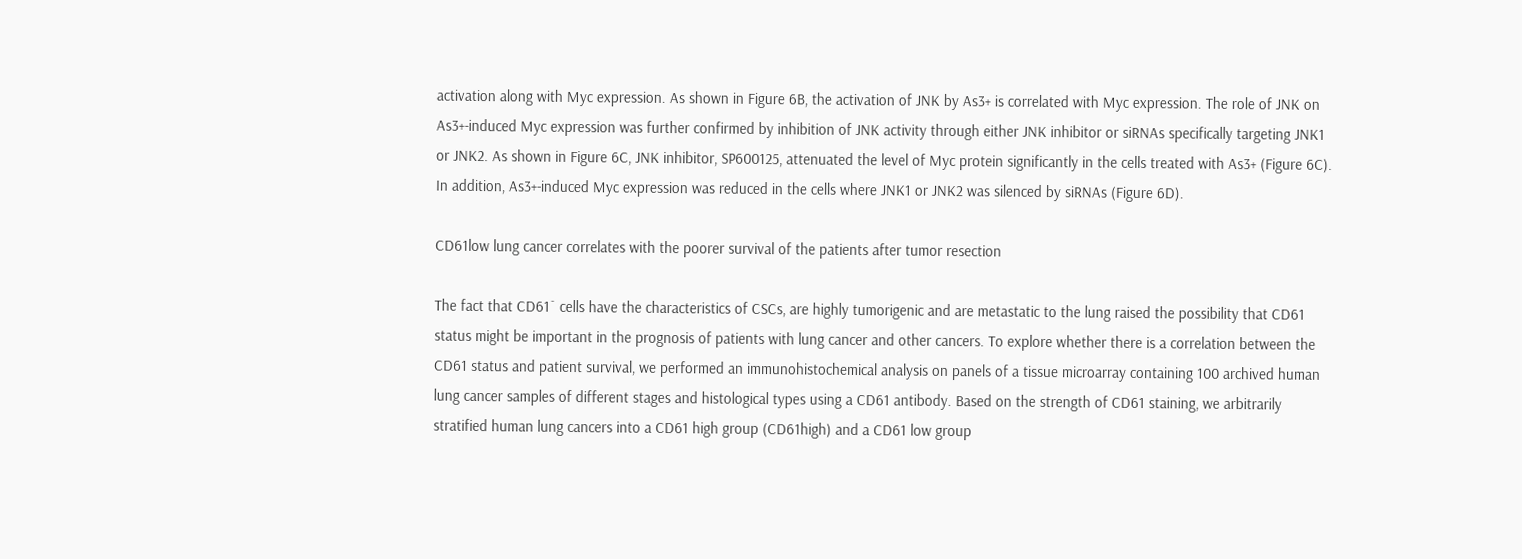activation along with Myc expression. As shown in Figure 6B, the activation of JNK by As3+ is correlated with Myc expression. The role of JNK on As3+-induced Myc expression was further confirmed by inhibition of JNK activity through either JNK inhibitor or siRNAs specifically targeting JNK1 or JNK2. As shown in Figure 6C, JNK inhibitor, SP600125, attenuated the level of Myc protein significantly in the cells treated with As3+ (Figure 6C). In addition, As3+-induced Myc expression was reduced in the cells where JNK1 or JNK2 was silenced by siRNAs (Figure 6D).

CD61low lung cancer correlates with the poorer survival of the patients after tumor resection

The fact that CD61¯ cells have the characteristics of CSCs, are highly tumorigenic and are metastatic to the lung raised the possibility that CD61 status might be important in the prognosis of patients with lung cancer and other cancers. To explore whether there is a correlation between the CD61 status and patient survival, we performed an immunohistochemical analysis on panels of a tissue microarray containing 100 archived human lung cancer samples of different stages and histological types using a CD61 antibody. Based on the strength of CD61 staining, we arbitrarily stratified human lung cancers into a CD61 high group (CD61high) and a CD61 low group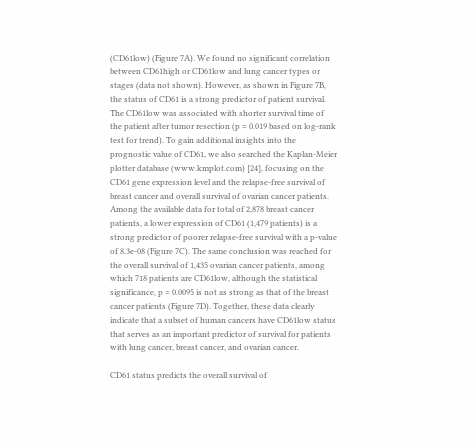(CD61low) (Figure 7A). We found no significant correlation between CD61high or CD61low and lung cancer types or stages (data not shown). However, as shown in Figure 7B, the status of CD61 is a strong predictor of patient survival. The CD61low was associated with shorter survival time of the patient after tumor resection (p = 0.019 based on log-rank test for trend). To gain additional insights into the prognostic value of CD61, we also searched the Kaplan-Meier plotter database (www.kmplot.com) [24], focusing on the CD61 gene expression level and the relapse-free survival of breast cancer and overall survival of ovarian cancer patients. Among the available data for total of 2,878 breast cancer patients, a lower expression of CD61 (1,479 patients) is a strong predictor of poorer relapse-free survival with a p-value of 8.3e-08 (Figure 7C). The same conclusion was reached for the overall survival of 1,435 ovarian cancer patients, among which 718 patients are CD61low, although the statistical significance, p = 0.0095 is not as strong as that of the breast cancer patients (Figure 7D). Together, these data clearly indicate that a subset of human cancers have CD61low status that serves as an important predictor of survival for patients with lung cancer, breast cancer, and ovarian cancer.

CD61 status predicts the overall survival of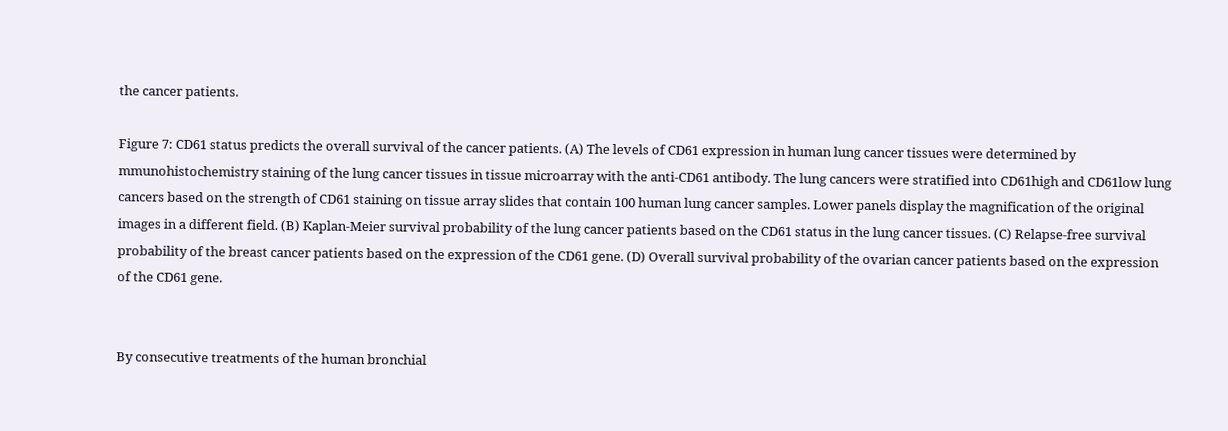the cancer patients.

Figure 7: CD61 status predicts the overall survival of the cancer patients. (A) The levels of CD61 expression in human lung cancer tissues were determined by mmunohistochemistry staining of the lung cancer tissues in tissue microarray with the anti-CD61 antibody. The lung cancers were stratified into CD61high and CD61low lung cancers based on the strength of CD61 staining on tissue array slides that contain 100 human lung cancer samples. Lower panels display the magnification of the original images in a different field. (B) Kaplan-Meier survival probability of the lung cancer patients based on the CD61 status in the lung cancer tissues. (C) Relapse-free survival probability of the breast cancer patients based on the expression of the CD61 gene. (D) Overall survival probability of the ovarian cancer patients based on the expression of the CD61 gene.


By consecutive treatments of the human bronchial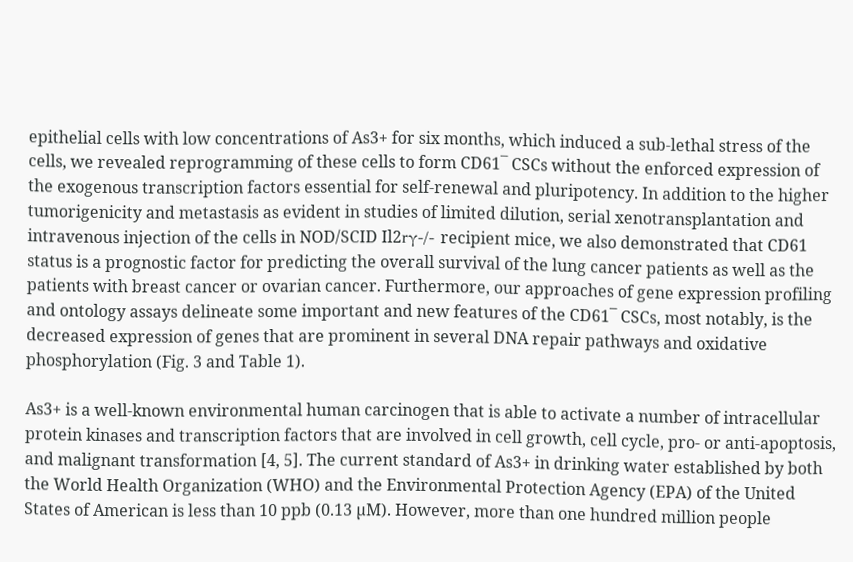epithelial cells with low concentrations of As3+ for six months, which induced a sub-lethal stress of the cells, we revealed reprogramming of these cells to form CD61¯ CSCs without the enforced expression of the exogenous transcription factors essential for self-renewal and pluripotency. In addition to the higher tumorigenicity and metastasis as evident in studies of limited dilution, serial xenotransplantation and intravenous injection of the cells in NOD/SCID Il2rγ-/- recipient mice, we also demonstrated that CD61 status is a prognostic factor for predicting the overall survival of the lung cancer patients as well as the patients with breast cancer or ovarian cancer. Furthermore, our approaches of gene expression profiling and ontology assays delineate some important and new features of the CD61¯ CSCs, most notably, is the decreased expression of genes that are prominent in several DNA repair pathways and oxidative phosphorylation (Fig. 3 and Table 1).

As3+ is a well-known environmental human carcinogen that is able to activate a number of intracellular protein kinases and transcription factors that are involved in cell growth, cell cycle, pro- or anti-apoptosis, and malignant transformation [4, 5]. The current standard of As3+ in drinking water established by both the World Health Organization (WHO) and the Environmental Protection Agency (EPA) of the United States of American is less than 10 ppb (0.13 µM). However, more than one hundred million people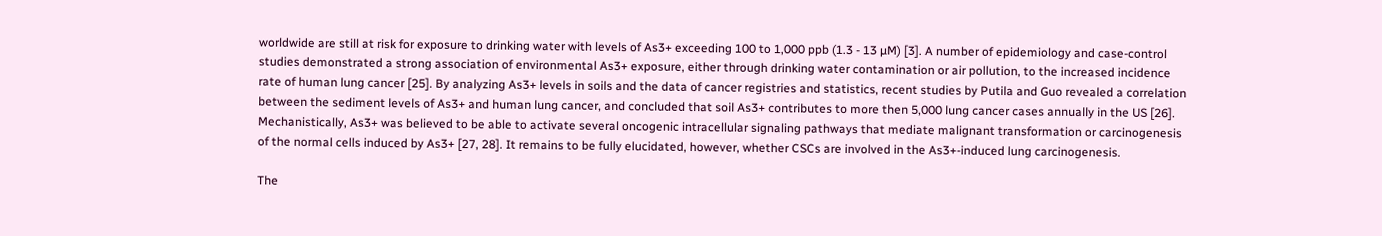worldwide are still at risk for exposure to drinking water with levels of As3+ exceeding 100 to 1,000 ppb (1.3 - 13 µM) [3]. A number of epidemiology and case-control studies demonstrated a strong association of environmental As3+ exposure, either through drinking water contamination or air pollution, to the increased incidence rate of human lung cancer [25]. By analyzing As3+ levels in soils and the data of cancer registries and statistics, recent studies by Putila and Guo revealed a correlation between the sediment levels of As3+ and human lung cancer, and concluded that soil As3+ contributes to more then 5,000 lung cancer cases annually in the US [26]. Mechanistically, As3+ was believed to be able to activate several oncogenic intracellular signaling pathways that mediate malignant transformation or carcinogenesis of the normal cells induced by As3+ [27, 28]. It remains to be fully elucidated, however, whether CSCs are involved in the As3+-induced lung carcinogenesis.

The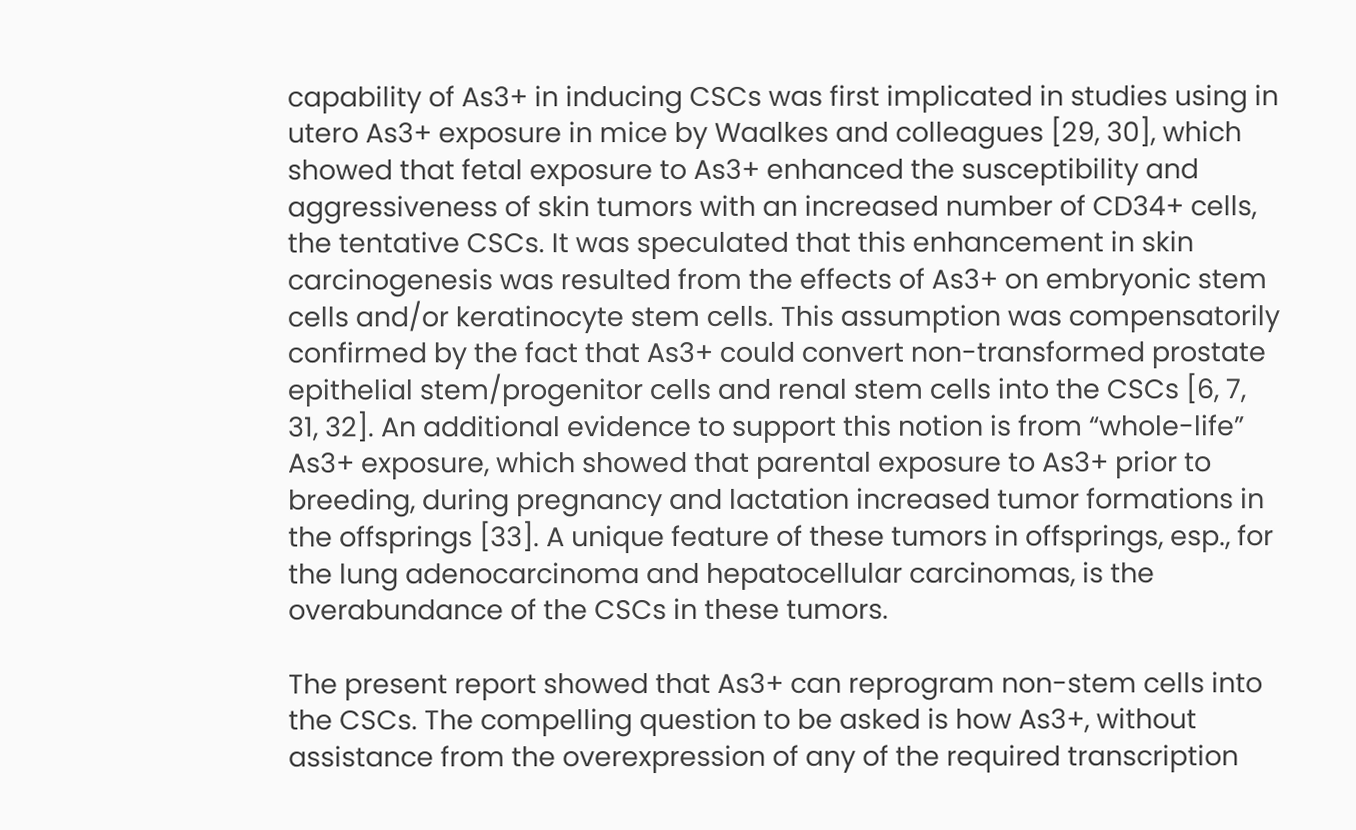capability of As3+ in inducing CSCs was first implicated in studies using in utero As3+ exposure in mice by Waalkes and colleagues [29, 30], which showed that fetal exposure to As3+ enhanced the susceptibility and aggressiveness of skin tumors with an increased number of CD34+ cells, the tentative CSCs. It was speculated that this enhancement in skin carcinogenesis was resulted from the effects of As3+ on embryonic stem cells and/or keratinocyte stem cells. This assumption was compensatorily confirmed by the fact that As3+ could convert non-transformed prostate epithelial stem/progenitor cells and renal stem cells into the CSCs [6, 7, 31, 32]. An additional evidence to support this notion is from “whole-life” As3+ exposure, which showed that parental exposure to As3+ prior to breeding, during pregnancy and lactation increased tumor formations in the offsprings [33]. A unique feature of these tumors in offsprings, esp., for the lung adenocarcinoma and hepatocellular carcinomas, is the overabundance of the CSCs in these tumors.

The present report showed that As3+ can reprogram non-stem cells into the CSCs. The compelling question to be asked is how As3+, without assistance from the overexpression of any of the required transcription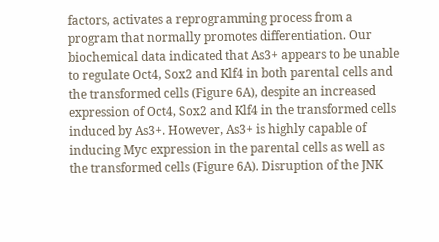factors, activates a reprogramming process from a program that normally promotes differentiation. Our biochemical data indicated that As3+ appears to be unable to regulate Oct4, Sox2 and Klf4 in both parental cells and the transformed cells (Figure 6A), despite an increased expression of Oct4, Sox2 and Klf4 in the transformed cells induced by As3+. However, As3+ is highly capable of inducing Myc expression in the parental cells as well as the transformed cells (Figure 6A). Disruption of the JNK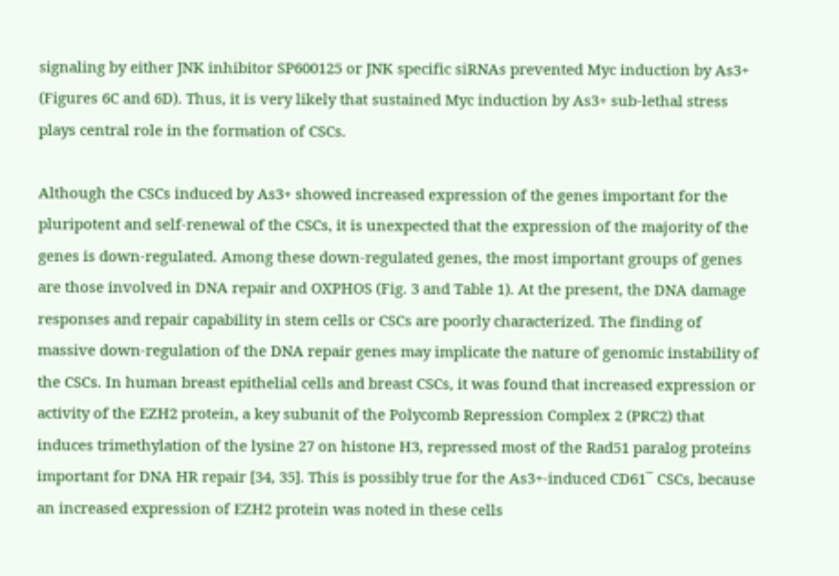signaling by either JNK inhibitor SP600125 or JNK specific siRNAs prevented Myc induction by As3+ (Figures 6C and 6D). Thus, it is very likely that sustained Myc induction by As3+ sub-lethal stress plays central role in the formation of CSCs.

Although the CSCs induced by As3+ showed increased expression of the genes important for the pluripotent and self-renewal of the CSCs, it is unexpected that the expression of the majority of the genes is down-regulated. Among these down-regulated genes, the most important groups of genes are those involved in DNA repair and OXPHOS (Fig. 3 and Table 1). At the present, the DNA damage responses and repair capability in stem cells or CSCs are poorly characterized. The finding of massive down-regulation of the DNA repair genes may implicate the nature of genomic instability of the CSCs. In human breast epithelial cells and breast CSCs, it was found that increased expression or activity of the EZH2 protein, a key subunit of the Polycomb Repression Complex 2 (PRC2) that induces trimethylation of the lysine 27 on histone H3, repressed most of the Rad51 paralog proteins important for DNA HR repair [34, 35]. This is possibly true for the As3+-induced CD61¯ CSCs, because an increased expression of EZH2 protein was noted in these cells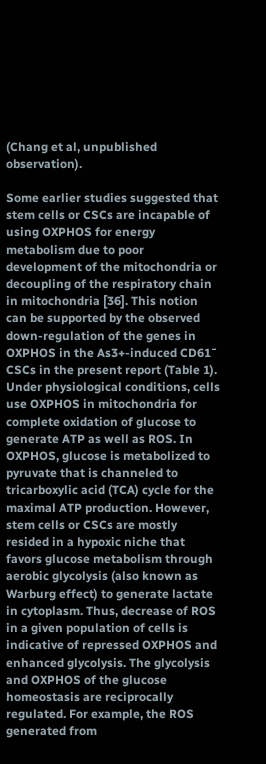(Chang et al, unpublished observation).

Some earlier studies suggested that stem cells or CSCs are incapable of using OXPHOS for energy metabolism due to poor development of the mitochondria or decoupling of the respiratory chain in mitochondria [36]. This notion can be supported by the observed down-regulation of the genes in OXPHOS in the As3+-induced CD61¯ CSCs in the present report (Table 1). Under physiological conditions, cells use OXPHOS in mitochondria for complete oxidation of glucose to generate ATP as well as ROS. In OXPHOS, glucose is metabolized to pyruvate that is channeled to tricarboxylic acid (TCA) cycle for the maximal ATP production. However, stem cells or CSCs are mostly resided in a hypoxic niche that favors glucose metabolism through aerobic glycolysis (also known as Warburg effect) to generate lactate in cytoplasm. Thus, decrease of ROS in a given population of cells is indicative of repressed OXPHOS and enhanced glycolysis. The glycolysis and OXPHOS of the glucose homeostasis are reciprocally regulated. For example, the ROS generated from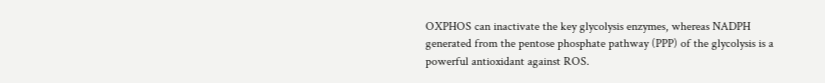OXPHOS can inactivate the key glycolysis enzymes, whereas NADPH generated from the pentose phosphate pathway (PPP) of the glycolysis is a powerful antioxidant against ROS.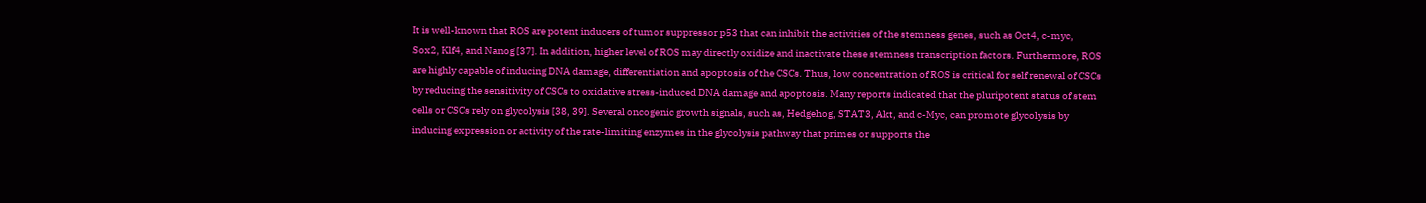It is well-known that ROS are potent inducers of tumor suppressor p53 that can inhibit the activities of the stemness genes, such as Oct4, c-myc, Sox2, Klf4, and Nanog [37]. In addition, higher level of ROS may directly oxidize and inactivate these stemness transcription factors. Furthermore, ROS are highly capable of inducing DNA damage, differentiation and apoptosis of the CSCs. Thus, low concentration of ROS is critical for self renewal of CSCs by reducing the sensitivity of CSCs to oxidative stress-induced DNA damage and apoptosis. Many reports indicated that the pluripotent status of stem cells or CSCs rely on glycolysis [38, 39]. Several oncogenic growth signals, such as, Hedgehog, STAT3, Akt, and c-Myc, can promote glycolysis by inducing expression or activity of the rate-limiting enzymes in the glycolysis pathway that primes or supports the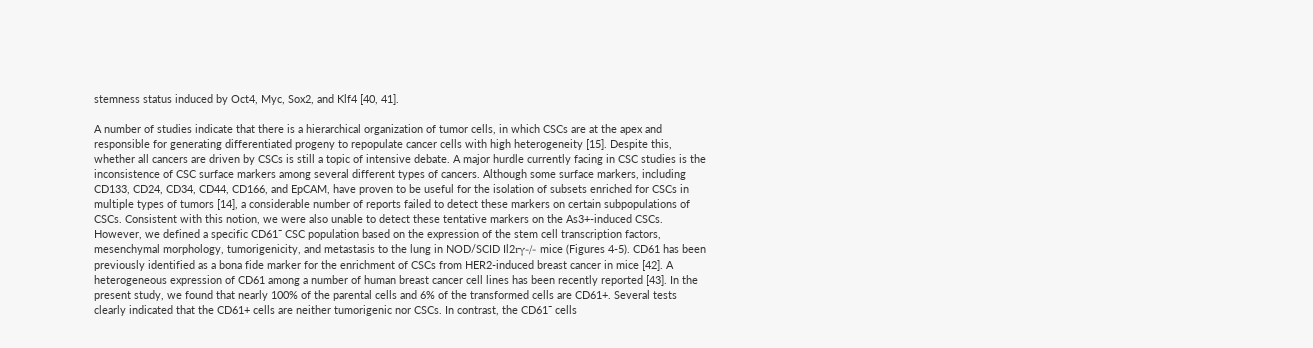stemness status induced by Oct4, Myc, Sox2, and Klf4 [40, 41].

A number of studies indicate that there is a hierarchical organization of tumor cells, in which CSCs are at the apex and responsible for generating differentiated progeny to repopulate cancer cells with high heterogeneity [15]. Despite this, whether all cancers are driven by CSCs is still a topic of intensive debate. A major hurdle currently facing in CSC studies is the inconsistence of CSC surface markers among several different types of cancers. Although some surface markers, including CD133, CD24, CD34, CD44, CD166, and EpCAM, have proven to be useful for the isolation of subsets enriched for CSCs in multiple types of tumors [14], a considerable number of reports failed to detect these markers on certain subpopulations of CSCs. Consistent with this notion, we were also unable to detect these tentative markers on the As3+-induced CSCs. However, we defined a specific CD61¯ CSC population based on the expression of the stem cell transcription factors, mesenchymal morphology, tumorigenicity, and metastasis to the lung in NOD/SCID Il2rγ-/- mice (Figures 4-5). CD61 has been previously identified as a bona fide marker for the enrichment of CSCs from HER2-induced breast cancer in mice [42]. A heterogeneous expression of CD61 among a number of human breast cancer cell lines has been recently reported [43]. In the present study, we found that nearly 100% of the parental cells and 6% of the transformed cells are CD61+. Several tests clearly indicated that the CD61+ cells are neither tumorigenic nor CSCs. In contrast, the CD61¯ cells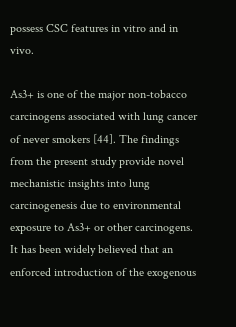possess CSC features in vitro and in vivo.

As3+ is one of the major non-tobacco carcinogens associated with lung cancer of never smokers [44]. The findings from the present study provide novel mechanistic insights into lung carcinogenesis due to environmental exposure to As3+ or other carcinogens. It has been widely believed that an enforced introduction of the exogenous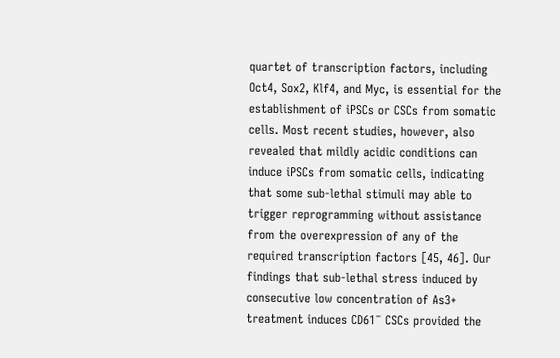quartet of transcription factors, including Oct4, Sox2, Klf4, and Myc, is essential for the establishment of iPSCs or CSCs from somatic cells. Most recent studies, however, also revealed that mildly acidic conditions can induce iPSCs from somatic cells, indicating that some sub-lethal stimuli may able to trigger reprogramming without assistance from the overexpression of any of the required transcription factors [45, 46]. Our findings that sub-lethal stress induced by consecutive low concentration of As3+ treatment induces CD61¯ CSCs provided the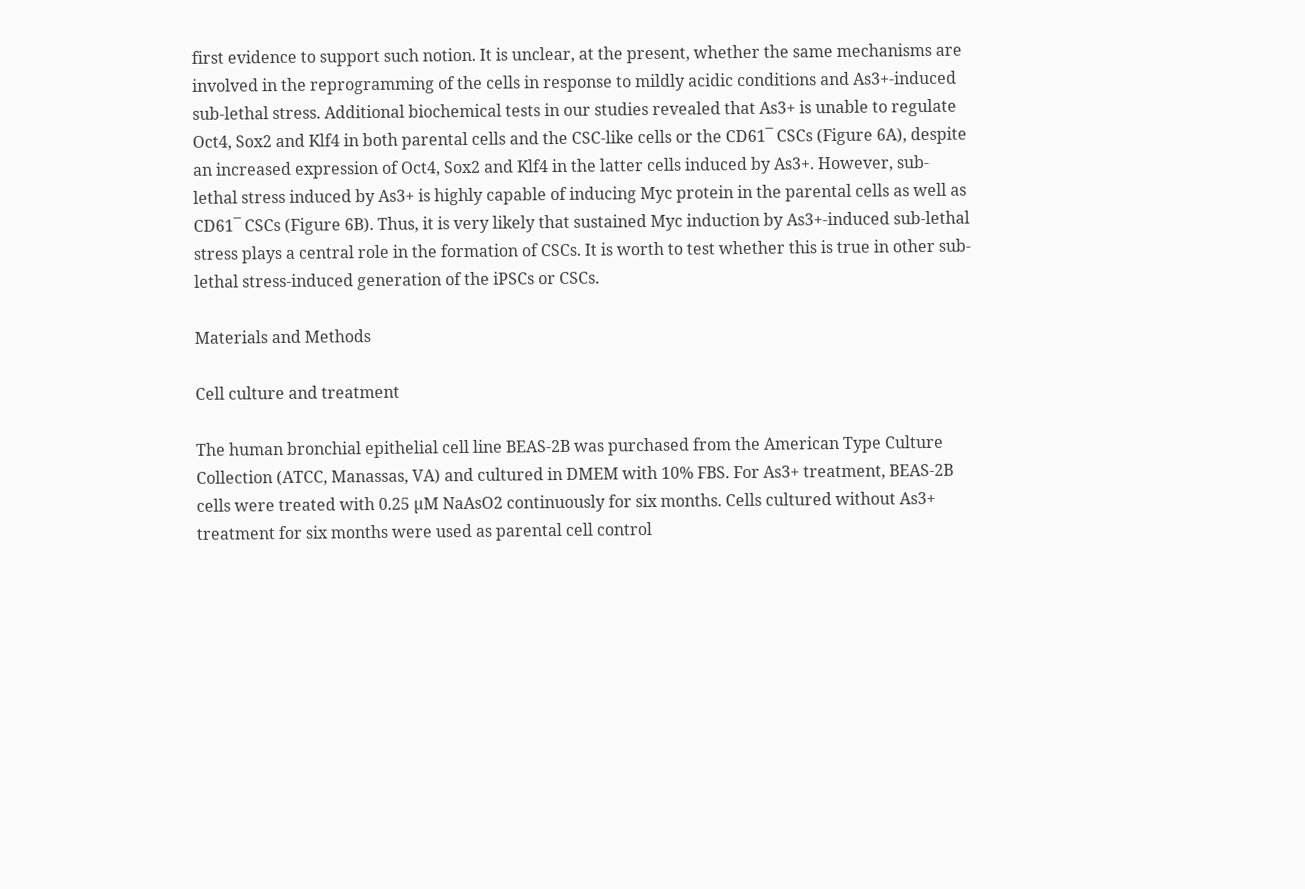first evidence to support such notion. It is unclear, at the present, whether the same mechanisms are involved in the reprogramming of the cells in response to mildly acidic conditions and As3+-induced sub-lethal stress. Additional biochemical tests in our studies revealed that As3+ is unable to regulate Oct4, Sox2 and Klf4 in both parental cells and the CSC-like cells or the CD61¯ CSCs (Figure 6A), despite an increased expression of Oct4, Sox2 and Klf4 in the latter cells induced by As3+. However, sub-lethal stress induced by As3+ is highly capable of inducing Myc protein in the parental cells as well as CD61¯ CSCs (Figure 6B). Thus, it is very likely that sustained Myc induction by As3+-induced sub-lethal stress plays a central role in the formation of CSCs. It is worth to test whether this is true in other sub-lethal stress-induced generation of the iPSCs or CSCs.

Materials and Methods

Cell culture and treatment

The human bronchial epithelial cell line BEAS-2B was purchased from the American Type Culture Collection (ATCC, Manassas, VA) and cultured in DMEM with 10% FBS. For As3+ treatment, BEAS-2B cells were treated with 0.25 µM NaAsO2 continuously for six months. Cells cultured without As3+ treatment for six months were used as parental cell control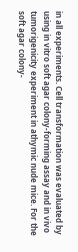in all experiments. Cell transformation was evaluated by using in vitro soft agar colony-forming assay and in vivo tumorigenicity experiment in athymic nude mice. For the soft agar colony-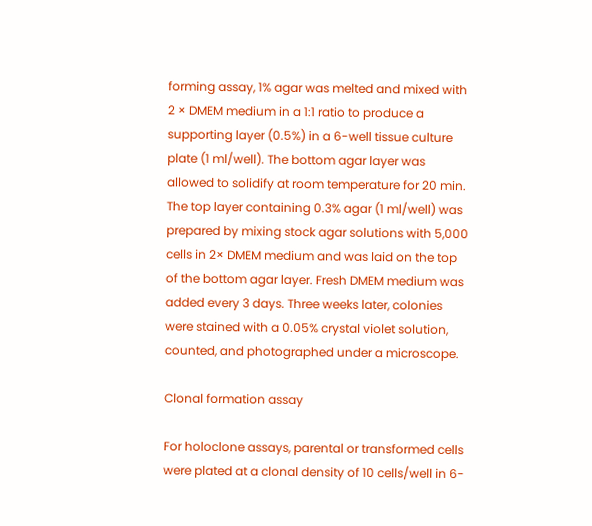forming assay, 1% agar was melted and mixed with 2 × DMEM medium in a 1:1 ratio to produce a supporting layer (0.5%) in a 6-well tissue culture plate (1 ml/well). The bottom agar layer was allowed to solidify at room temperature for 20 min. The top layer containing 0.3% agar (1 ml/well) was prepared by mixing stock agar solutions with 5,000 cells in 2× DMEM medium and was laid on the top of the bottom agar layer. Fresh DMEM medium was added every 3 days. Three weeks later, colonies were stained with a 0.05% crystal violet solution, counted, and photographed under a microscope.

Clonal formation assay

For holoclone assays, parental or transformed cells were plated at a clonal density of 10 cells/well in 6-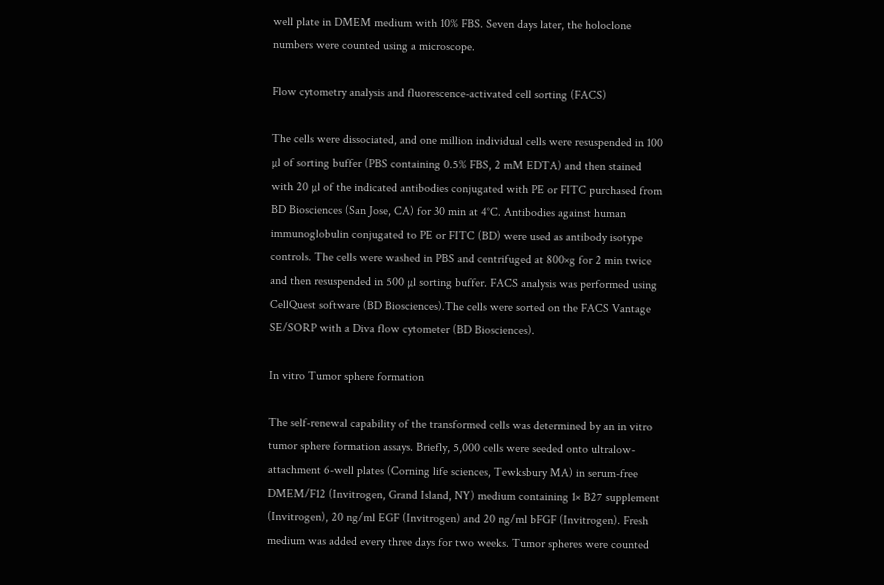well plate in DMEM medium with 10% FBS. Seven days later, the holoclone numbers were counted using a microscope.

Flow cytometry analysis and fluorescence-activated cell sorting (FACS)

The cells were dissociated, and one million individual cells were resuspended in 100 µl of sorting buffer (PBS containing 0.5% FBS, 2 mM EDTA) and then stained with 20 µl of the indicated antibodies conjugated with PE or FITC purchased from BD Biosciences (San Jose, CA) for 30 min at 4°C. Antibodies against human immunoglobulin conjugated to PE or FITC (BD) were used as antibody isotype controls. The cells were washed in PBS and centrifuged at 800×g for 2 min twice and then resuspended in 500 µl sorting buffer. FACS analysis was performed using CellQuest software (BD Biosciences).The cells were sorted on the FACS Vantage SE/SORP with a Diva flow cytometer (BD Biosciences).

In vitro Tumor sphere formation

The self-renewal capability of the transformed cells was determined by an in vitro tumor sphere formation assays. Briefly, 5,000 cells were seeded onto ultralow-attachment 6-well plates (Corning life sciences, Tewksbury MA) in serum-free DMEM/F12 (Invitrogen, Grand Island, NY) medium containing 1× B27 supplement (Invitrogen), 20 ng/ml EGF (Invitrogen) and 20 ng/ml bFGF (Invitrogen). Fresh medium was added every three days for two weeks. Tumor spheres were counted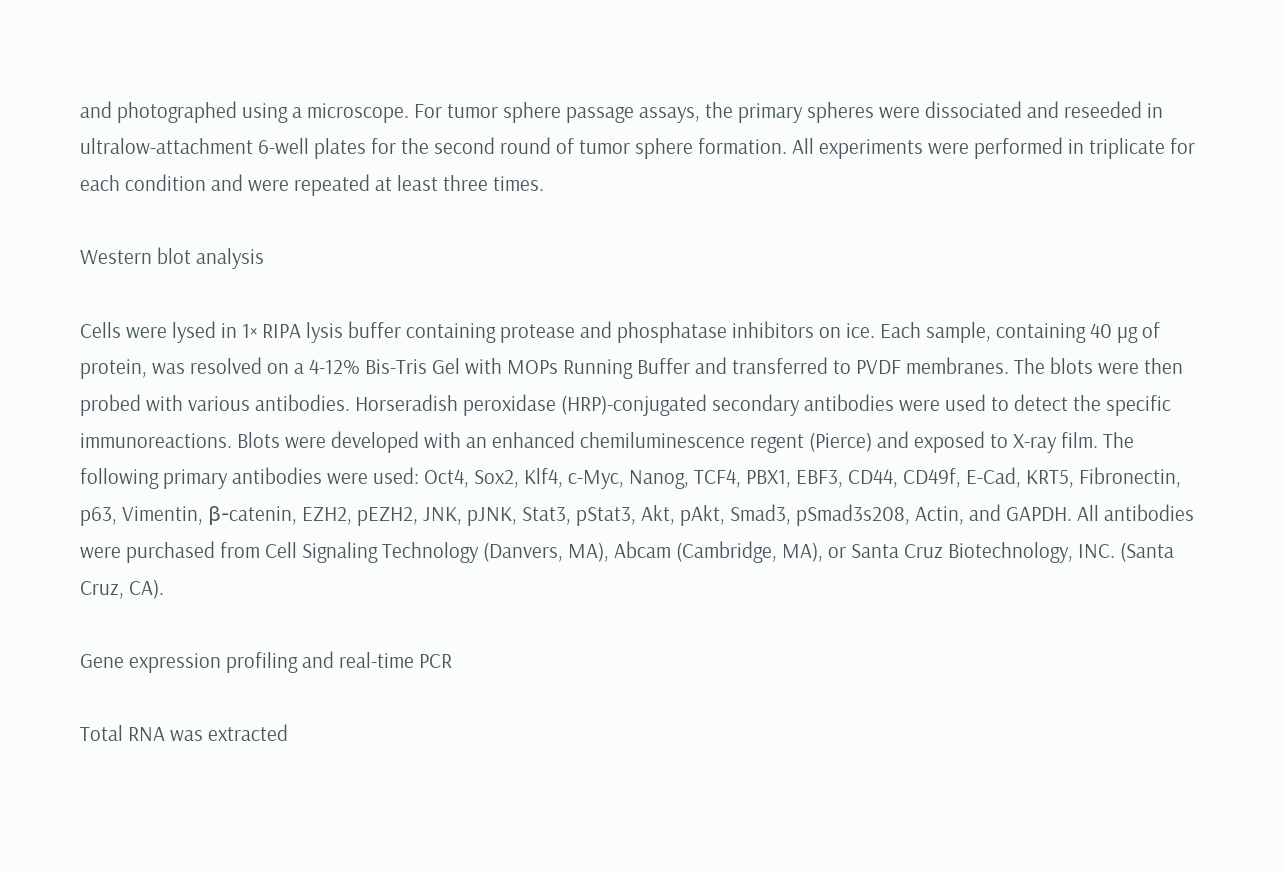and photographed using a microscope. For tumor sphere passage assays, the primary spheres were dissociated and reseeded in ultralow-attachment 6-well plates for the second round of tumor sphere formation. All experiments were performed in triplicate for each condition and were repeated at least three times.

Western blot analysis

Cells were lysed in 1× RIPA lysis buffer containing protease and phosphatase inhibitors on ice. Each sample, containing 40 µg of protein, was resolved on a 4-12% Bis-Tris Gel with MOPs Running Buffer and transferred to PVDF membranes. The blots were then probed with various antibodies. Horseradish peroxidase (HRP)-conjugated secondary antibodies were used to detect the specific immunoreactions. Blots were developed with an enhanced chemiluminescence regent (Pierce) and exposed to X-ray film. The following primary antibodies were used: Oct4, Sox2, Klf4, c-Myc, Nanog, TCF4, PBX1, EBF3, CD44, CD49f, E-Cad, KRT5, Fibronectin, p63, Vimentin, β-catenin, EZH2, pEZH2, JNK, pJNK, Stat3, pStat3, Akt, pAkt, Smad3, pSmad3s208, Actin, and GAPDH. All antibodies were purchased from Cell Signaling Technology (Danvers, MA), Abcam (Cambridge, MA), or Santa Cruz Biotechnology, INC. (Santa Cruz, CA).

Gene expression profiling and real-time PCR

Total RNA was extracted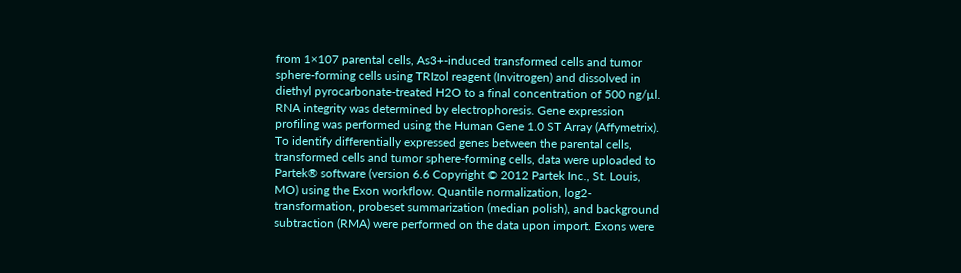from 1×107 parental cells, As3+-induced transformed cells and tumor sphere-forming cells using TRIzol reagent (Invitrogen) and dissolved in diethyl pyrocarbonate-treated H2O to a final concentration of 500 ng/µl. RNA integrity was determined by electrophoresis. Gene expression profiling was performed using the Human Gene 1.0 ST Array (Affymetrix). To identify differentially expressed genes between the parental cells, transformed cells and tumor sphere-forming cells, data were uploaded to Partek® software (version 6.6 Copyright © 2012 Partek Inc., St. Louis, MO) using the Exon workflow. Quantile normalization, log2-transformation, probeset summarization (median polish), and background subtraction (RMA) were performed on the data upon import. Exons were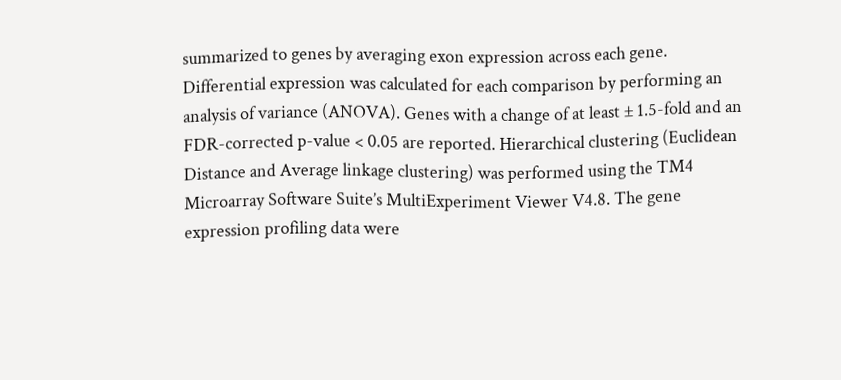summarized to genes by averaging exon expression across each gene. Differential expression was calculated for each comparison by performing an analysis of variance (ANOVA). Genes with a change of at least ± 1.5-fold and an FDR-corrected p-value < 0.05 are reported. Hierarchical clustering (Euclidean Distance and Average linkage clustering) was performed using the TM4 Microarray Software Suite’s MultiExperiment Viewer V4.8. The gene expression profiling data were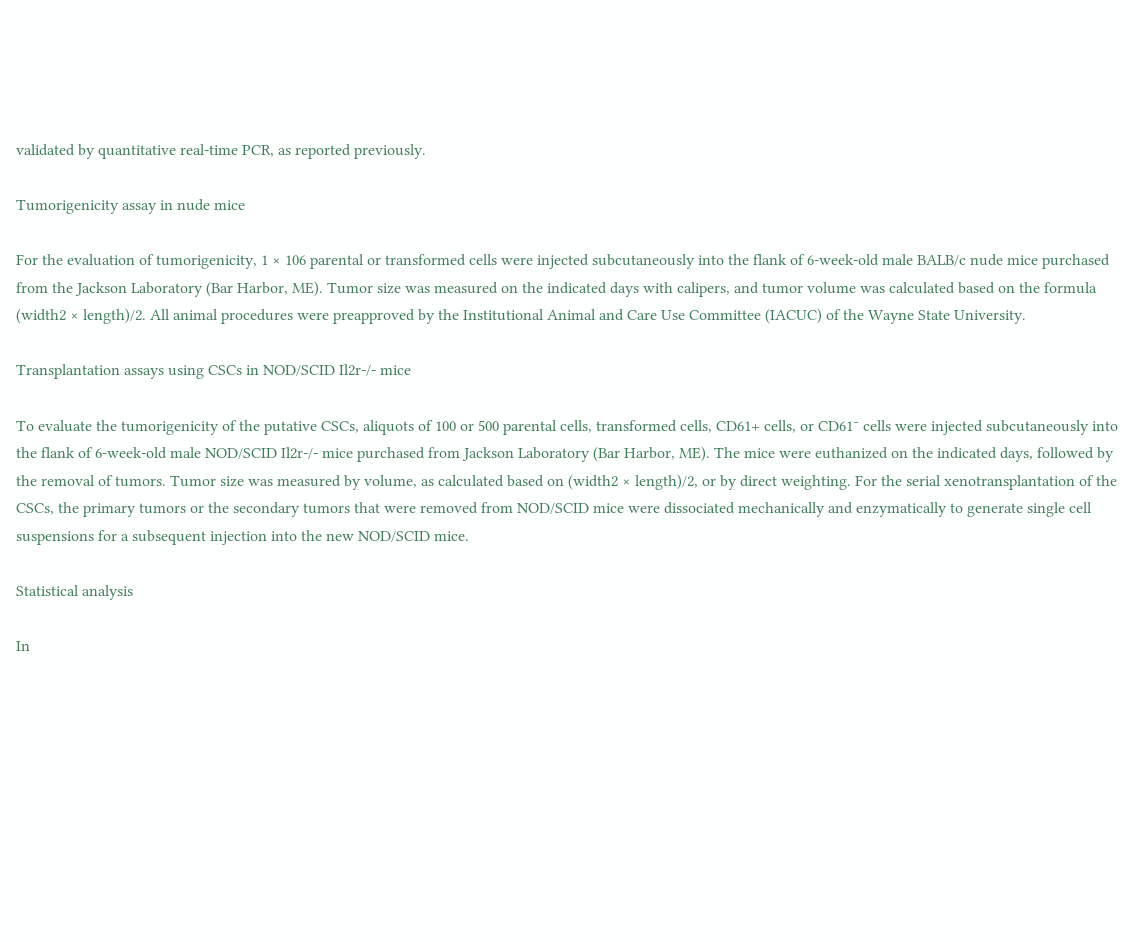validated by quantitative real-time PCR, as reported previously.

Tumorigenicity assay in nude mice

For the evaluation of tumorigenicity, 1 × 106 parental or transformed cells were injected subcutaneously into the flank of 6-week-old male BALB/c nude mice purchased from the Jackson Laboratory (Bar Harbor, ME). Tumor size was measured on the indicated days with calipers, and tumor volume was calculated based on the formula (width2 × length)/2. All animal procedures were preapproved by the Institutional Animal and Care Use Committee (IACUC) of the Wayne State University.

Transplantation assays using CSCs in NOD/SCID Il2r-/- mice

To evaluate the tumorigenicity of the putative CSCs, aliquots of 100 or 500 parental cells, transformed cells, CD61+ cells, or CD61¯ cells were injected subcutaneously into the flank of 6-week-old male NOD/SCID Il2r-/- mice purchased from Jackson Laboratory (Bar Harbor, ME). The mice were euthanized on the indicated days, followed by the removal of tumors. Tumor size was measured by volume, as calculated based on (width2 × length)/2, or by direct weighting. For the serial xenotransplantation of the CSCs, the primary tumors or the secondary tumors that were removed from NOD/SCID mice were dissociated mechanically and enzymatically to generate single cell suspensions for a subsequent injection into the new NOD/SCID mice.

Statistical analysis

In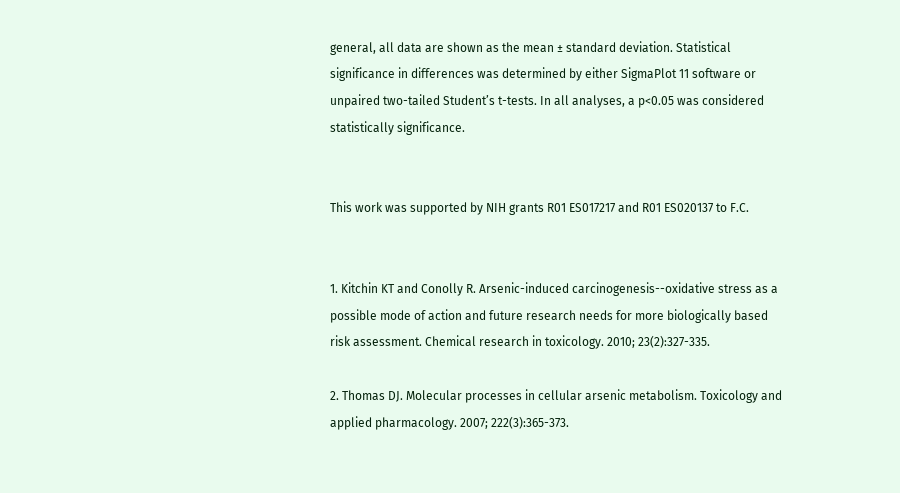general, all data are shown as the mean ± standard deviation. Statistical significance in differences was determined by either SigmaPlot 11 software or unpaired two-tailed Student’s t-tests. In all analyses, a p<0.05 was considered statistically significance.


This work was supported by NIH grants R01 ES017217 and R01 ES020137 to F.C.


1. Kitchin KT and Conolly R. Arsenic-induced carcinogenesis--oxidative stress as a possible mode of action and future research needs for more biologically based risk assessment. Chemical research in toxicology. 2010; 23(2):327-335.

2. Thomas DJ. Molecular processes in cellular arsenic metabolism. Toxicology and applied pharmacology. 2007; 222(3):365-373.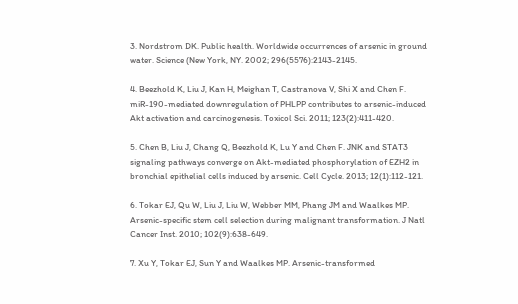3. Nordstrom DK. Public health. Worldwide occurrences of arsenic in ground water. Science (New York, NY. 2002; 296(5576):2143-2145.

4. Beezhold K, Liu J, Kan H, Meighan T, Castranova V, Shi X and Chen F. miR-190-mediated downregulation of PHLPP contributes to arsenic-induced Akt activation and carcinogenesis. Toxicol Sci. 2011; 123(2):411-420.

5. Chen B, Liu J, Chang Q, Beezhold K, Lu Y and Chen F. JNK and STAT3 signaling pathways converge on Akt-mediated phosphorylation of EZH2 in bronchial epithelial cells induced by arsenic. Cell Cycle. 2013; 12(1):112-121.

6. Tokar EJ, Qu W, Liu J, Liu W, Webber MM, Phang JM and Waalkes MP. Arsenic-specific stem cell selection during malignant transformation. J Natl Cancer Inst. 2010; 102(9):638-649.

7. Xu Y, Tokar EJ, Sun Y and Waalkes MP. Arsenic-transformed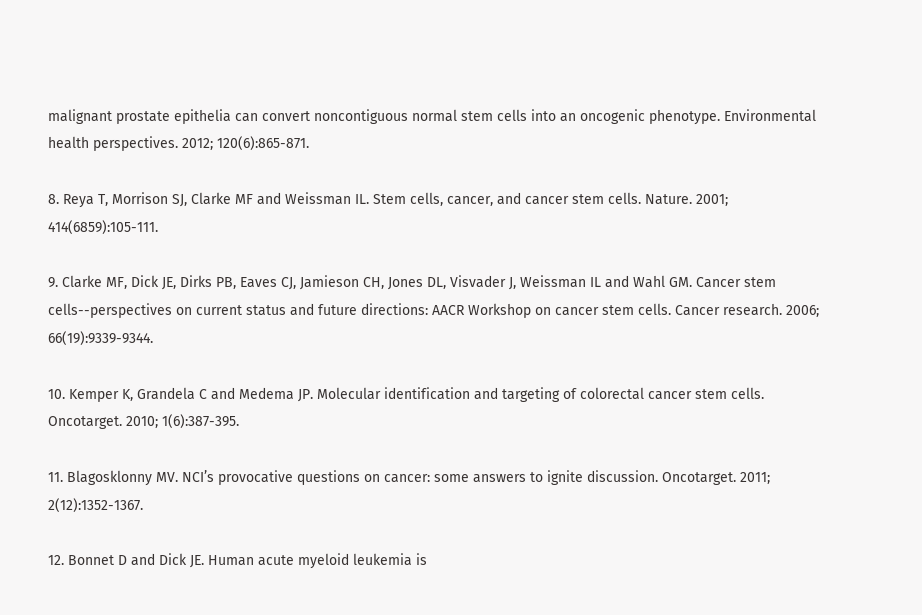malignant prostate epithelia can convert noncontiguous normal stem cells into an oncogenic phenotype. Environmental health perspectives. 2012; 120(6):865-871.

8. Reya T, Morrison SJ, Clarke MF and Weissman IL. Stem cells, cancer, and cancer stem cells. Nature. 2001; 414(6859):105-111.

9. Clarke MF, Dick JE, Dirks PB, Eaves CJ, Jamieson CH, Jones DL, Visvader J, Weissman IL and Wahl GM. Cancer stem cells--perspectives on current status and future directions: AACR Workshop on cancer stem cells. Cancer research. 2006; 66(19):9339-9344.

10. Kemper K, Grandela C and Medema JP. Molecular identification and targeting of colorectal cancer stem cells. Oncotarget. 2010; 1(6):387-395.

11. Blagosklonny MV. NCI’s provocative questions on cancer: some answers to ignite discussion. Oncotarget. 2011; 2(12):1352-1367.

12. Bonnet D and Dick JE. Human acute myeloid leukemia is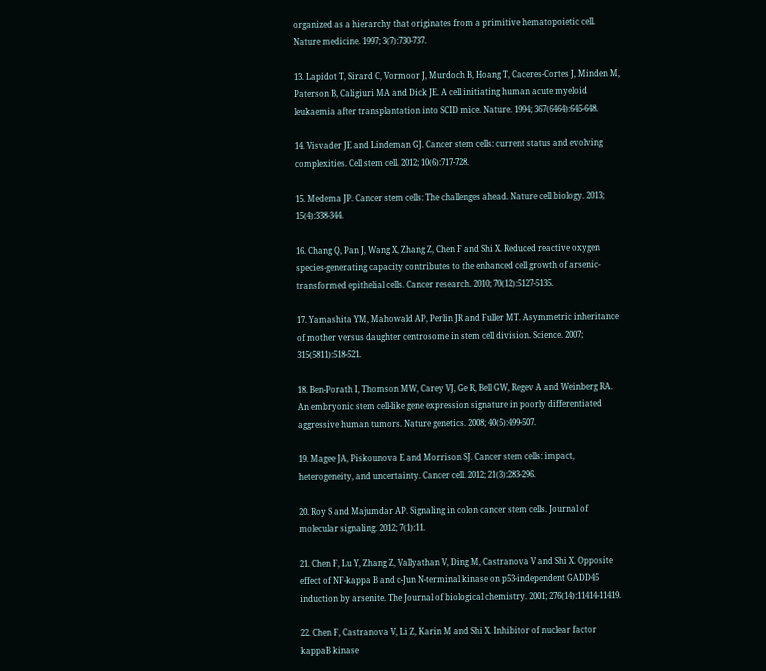organized as a hierarchy that originates from a primitive hematopoietic cell. Nature medicine. 1997; 3(7):730-737.

13. Lapidot T, Sirard C, Vormoor J, Murdoch B, Hoang T, Caceres-Cortes J, Minden M, Paterson B, Caligiuri MA and Dick JE. A cell initiating human acute myeloid leukaemia after transplantation into SCID mice. Nature. 1994; 367(6464):645-648.

14. Visvader JE and Lindeman GJ. Cancer stem cells: current status and evolving complexities. Cell stem cell. 2012; 10(6):717-728.

15. Medema JP. Cancer stem cells: The challenges ahead. Nature cell biology. 2013; 15(4):338-344.

16. Chang Q, Pan J, Wang X, Zhang Z, Chen F and Shi X. Reduced reactive oxygen species-generating capacity contributes to the enhanced cell growth of arsenic-transformed epithelial cells. Cancer research. 2010; 70(12):5127-5135.

17. Yamashita YM, Mahowald AP, Perlin JR and Fuller MT. Asymmetric inheritance of mother versus daughter centrosome in stem cell division. Science. 2007; 315(5811):518-521.

18. Ben-Porath I, Thomson MW, Carey VJ, Ge R, Bell GW, Regev A and Weinberg RA. An embryonic stem cell-like gene expression signature in poorly differentiated aggressive human tumors. Nature genetics. 2008; 40(5):499-507.

19. Magee JA, Piskounova E and Morrison SJ. Cancer stem cells: impact, heterogeneity, and uncertainty. Cancer cell. 2012; 21(3):283-296.

20. Roy S and Majumdar AP. Signaling in colon cancer stem cells. Journal of molecular signaling. 2012; 7(1):11.

21. Chen F, Lu Y, Zhang Z, Vallyathan V, Ding M, Castranova V and Shi X. Opposite effect of NF-kappa B and c-Jun N-terminal kinase on p53-independent GADD45 induction by arsenite. The Journal of biological chemistry. 2001; 276(14):11414-11419.

22. Chen F, Castranova V, Li Z, Karin M and Shi X. Inhibitor of nuclear factor kappaB kinase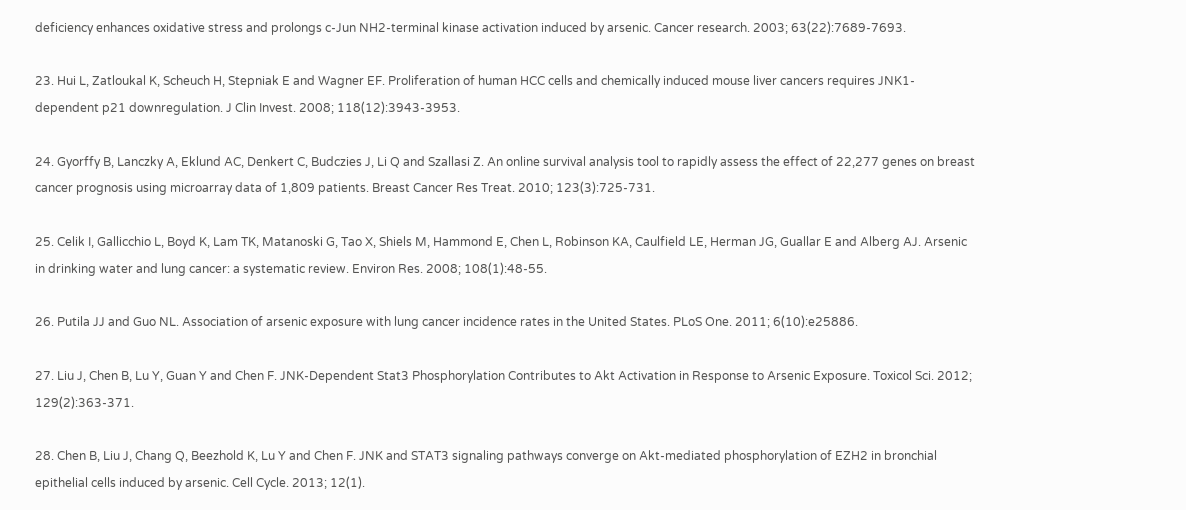deficiency enhances oxidative stress and prolongs c-Jun NH2-terminal kinase activation induced by arsenic. Cancer research. 2003; 63(22):7689-7693.

23. Hui L, Zatloukal K, Scheuch H, Stepniak E and Wagner EF. Proliferation of human HCC cells and chemically induced mouse liver cancers requires JNK1-dependent p21 downregulation. J Clin Invest. 2008; 118(12):3943-3953.

24. Gyorffy B, Lanczky A, Eklund AC, Denkert C, Budczies J, Li Q and Szallasi Z. An online survival analysis tool to rapidly assess the effect of 22,277 genes on breast cancer prognosis using microarray data of 1,809 patients. Breast Cancer Res Treat. 2010; 123(3):725-731.

25. Celik I, Gallicchio L, Boyd K, Lam TK, Matanoski G, Tao X, Shiels M, Hammond E, Chen L, Robinson KA, Caulfield LE, Herman JG, Guallar E and Alberg AJ. Arsenic in drinking water and lung cancer: a systematic review. Environ Res. 2008; 108(1):48-55.

26. Putila JJ and Guo NL. Association of arsenic exposure with lung cancer incidence rates in the United States. PLoS One. 2011; 6(10):e25886.

27. Liu J, Chen B, Lu Y, Guan Y and Chen F. JNK-Dependent Stat3 Phosphorylation Contributes to Akt Activation in Response to Arsenic Exposure. Toxicol Sci. 2012; 129(2):363-371.

28. Chen B, Liu J, Chang Q, Beezhold K, Lu Y and Chen F. JNK and STAT3 signaling pathways converge on Akt-mediated phosphorylation of EZH2 in bronchial epithelial cells induced by arsenic. Cell Cycle. 2013; 12(1).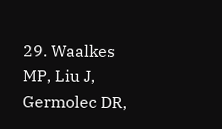29. Waalkes MP, Liu J, Germolec DR,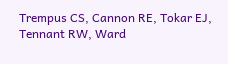Trempus CS, Cannon RE, Tokar EJ, Tennant RW, Ward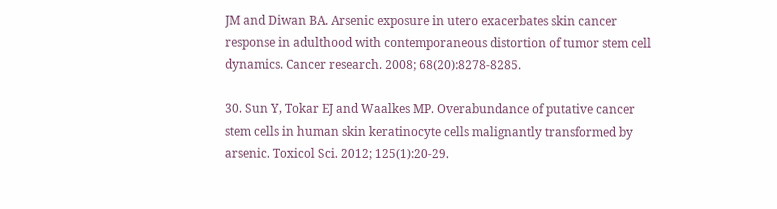JM and Diwan BA. Arsenic exposure in utero exacerbates skin cancer response in adulthood with contemporaneous distortion of tumor stem cell dynamics. Cancer research. 2008; 68(20):8278-8285.

30. Sun Y, Tokar EJ and Waalkes MP. Overabundance of putative cancer stem cells in human skin keratinocyte cells malignantly transformed by arsenic. Toxicol Sci. 2012; 125(1):20-29.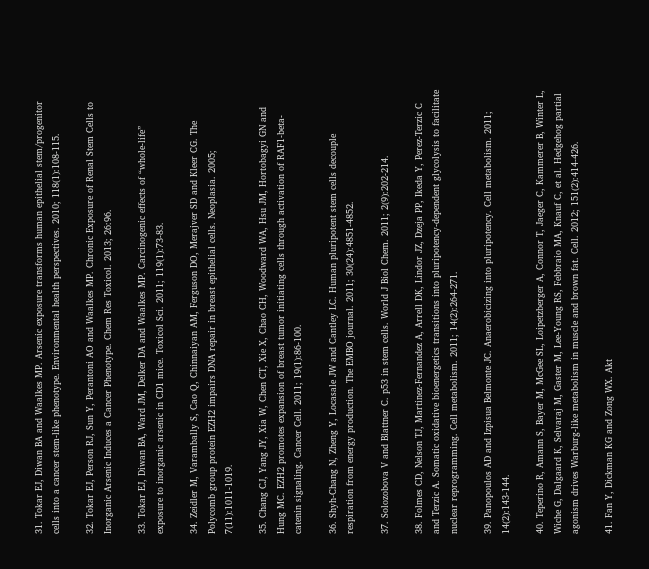31. Tokar EJ, Diwan BA and Waalkes MP. Arsenic exposure transforms human epithelial stem/progenitor cells into a cancer stem-like phenotype. Environmental health perspectives. 2010; 118(1):108-115.

32. Tokar EJ, Person RJ, Sun Y, Perantoni AO and Waalkes MP. Chronic Exposure of Renal Stem Cells to Inorganic Arsenic Induces a Cancer Phenotype. Chem Res Toxicol. 2013; 26:96.

33. Tokar EJ, Diwan BA, Ward JM, Delker DA and Waalkes MP. Carcinogenic effects of “whole-life” exposure to inorganic arsenic in CD1 mice. Toxicol Sci. 2011; 119(1):73-83.

34. Zeidler M, Varambally S, Cao Q, Chinnaiyan AM, Ferguson DO, Merajver SD and Kleer CG. The Polycomb group protein EZH2 impairs DNA repair in breast epithelial cells. Neoplasia. 2005; 7(11):1011-1019.

35. Chang CJ, Yang JY, Xia W, Chen CT, Xie X, Chao CH, Woodward WA, Hsu JM, Hortobagyi GN and Hung MC. EZH2 promotes expansion of breast tumor initiating cells through activation of RAF1-beta-catenin signaling. Cancer Cell. 2011; 19(1):86-100.

36. Shyh-Chang N, Zheng Y, Locasale JW and Cantley LC. Human pluripotent stem cells decouple respiration from energy production. The EMBO journal. 2011; 30(24):4851-4852.

37. Solozobova V and Blattner C. p53 in stem cells. World J Biol Chem. 2011; 2(9):202-214.

38. Folmes CD, Nelson TJ, Martinez-Fernandez A, Arrell DK, Lindor JZ, Dzeja PP, Ikeda Y, Perez-Terzic C and Terzic A. Somatic oxidative bioenergetics transitions into pluripotency-dependent glycolysis to facilitate nuclear reprogramming. Cell metabolism. 2011; 14(2):264-271.

39. Panopoulos AD and Izpisua Belmonte JC. Anaerobicizing into pluripotency. Cell metabolism. 2011; 14(2):143-144.

40. Teperino R, Amann S, Bayer M, McGee SL, Loipetzberger A, Connor T, Jaeger C, Kammerer B, Winter L, Wiche G, Dalgaard K, Selvaraj M, Gaster M, Lee-Young RS, Febbraio MA, Knauf C, et al. Hedgehog partial agonism drives Warburg-like metabolism in muscle and brown fat. Cell. 2012; 151(2):414-426.

41. Fan Y, Dickman KG and Zong WX. Akt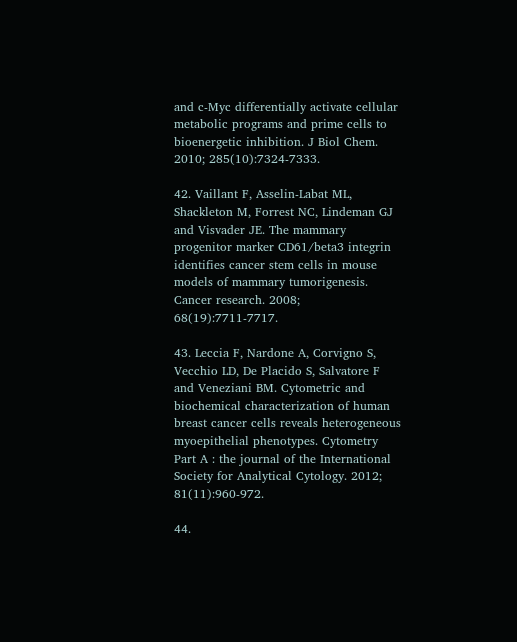and c-Myc differentially activate cellular metabolic programs and prime cells to bioenergetic inhibition. J Biol Chem. 2010; 285(10):7324-7333.

42. Vaillant F, Asselin-Labat ML, Shackleton M, Forrest NC, Lindeman GJ and Visvader JE. The mammary progenitor marker CD61/beta3 integrin identifies cancer stem cells in mouse models of mammary tumorigenesis. Cancer research. 2008; 68(19):7711-7717.

43. Leccia F, Nardone A, Corvigno S, Vecchio LD, De Placido S, Salvatore F and Veneziani BM. Cytometric and biochemical characterization of human breast cancer cells reveals heterogeneous myoepithelial phenotypes. Cytometry Part A : the journal of the International Society for Analytical Cytology. 2012; 81(11):960-972.

44.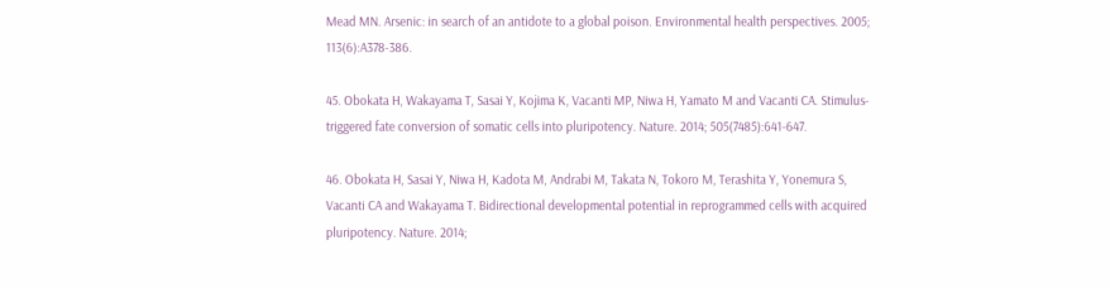Mead MN. Arsenic: in search of an antidote to a global poison. Environmental health perspectives. 2005; 113(6):A378-386.

45. Obokata H, Wakayama T, Sasai Y, Kojima K, Vacanti MP, Niwa H, Yamato M and Vacanti CA. Stimulus-triggered fate conversion of somatic cells into pluripotency. Nature. 2014; 505(7485):641-647.

46. Obokata H, Sasai Y, Niwa H, Kadota M, Andrabi M, Takata N, Tokoro M, Terashita Y, Yonemura S, Vacanti CA and Wakayama T. Bidirectional developmental potential in reprogrammed cells with acquired pluripotency. Nature. 2014;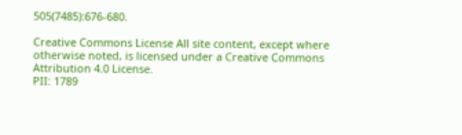505(7485):676-680.

Creative Commons License All site content, except where otherwise noted, is licensed under a Creative Commons Attribution 4.0 License.
PII: 1789